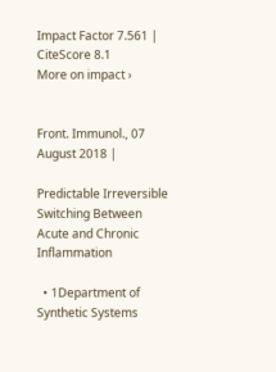Impact Factor 7.561 | CiteScore 8.1
More on impact ›


Front. Immunol., 07 August 2018 |

Predictable Irreversible Switching Between Acute and Chronic Inflammation

  • 1Department of Synthetic Systems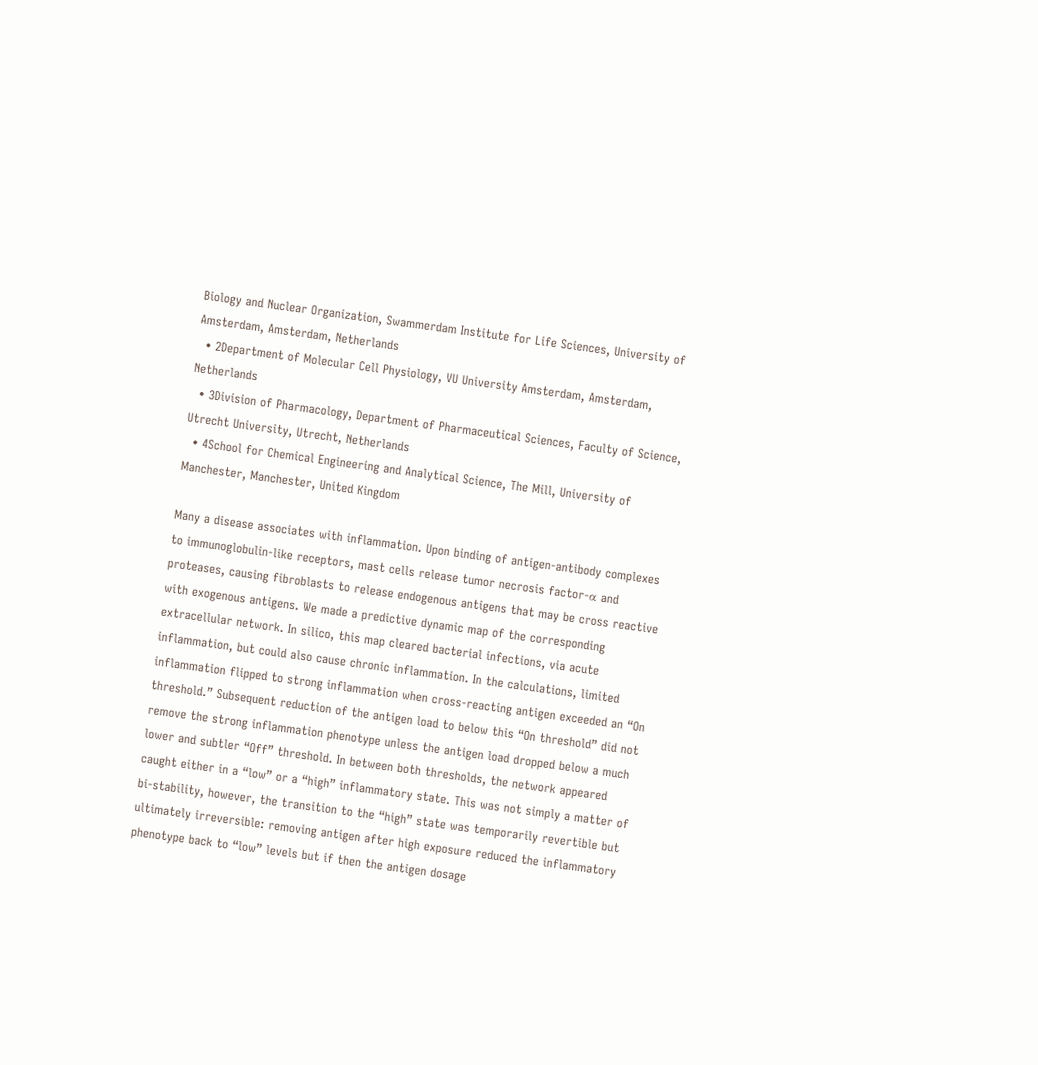Biology and Nuclear Organization, Swammerdam Institute for Life Sciences, University of Amsterdam, Amsterdam, Netherlands
  • 2Department of Molecular Cell Physiology, VU University Amsterdam, Amsterdam, Netherlands
  • 3Division of Pharmacology, Department of Pharmaceutical Sciences, Faculty of Science, Utrecht University, Utrecht, Netherlands
  • 4School for Chemical Engineering and Analytical Science, The Mill, University of Manchester, Manchester, United Kingdom

Many a disease associates with inflammation. Upon binding of antigen-antibody complexes to immunoglobulin-like receptors, mast cells release tumor necrosis factor-α and proteases, causing fibroblasts to release endogenous antigens that may be cross reactive with exogenous antigens. We made a predictive dynamic map of the corresponding extracellular network. In silico, this map cleared bacterial infections, via acute inflammation, but could also cause chronic inflammation. In the calculations, limited inflammation flipped to strong inflammation when cross-reacting antigen exceeded an “On threshold.” Subsequent reduction of the antigen load to below this “On threshold” did not remove the strong inflammation phenotype unless the antigen load dropped below a much lower and subtler “Off” threshold. In between both thresholds, the network appeared caught either in a “low” or a “high” inflammatory state. This was not simply a matter of bi-stability, however, the transition to the “high” state was temporarily revertible but ultimately irreversible: removing antigen after high exposure reduced the inflammatory phenotype back to “low” levels but if then the antigen dosage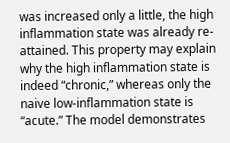was increased only a little, the high inflammation state was already re-attained. This property may explain why the high inflammation state is indeed “chronic,” whereas only the naive low-inflammation state is “acute.” The model demonstrates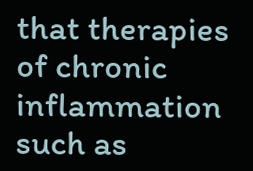that therapies of chronic inflammation such as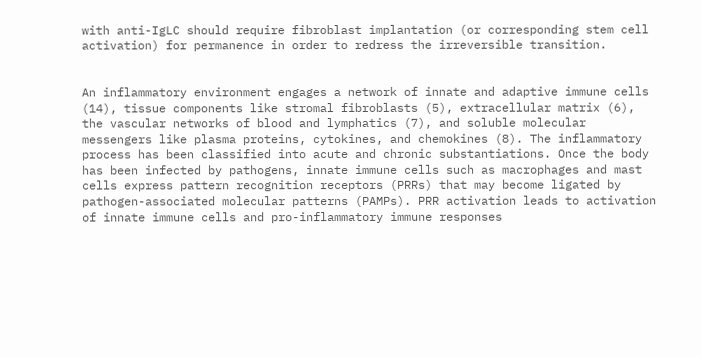with anti-IgLC should require fibroblast implantation (or corresponding stem cell activation) for permanence in order to redress the irreversible transition.


An inflammatory environment engages a network of innate and adaptive immune cells (14), tissue components like stromal fibroblasts (5), extracellular matrix (6), the vascular networks of blood and lymphatics (7), and soluble molecular messengers like plasma proteins, cytokines, and chemokines (8). The inflammatory process has been classified into acute and chronic substantiations. Once the body has been infected by pathogens, innate immune cells such as macrophages and mast cells express pattern recognition receptors (PRRs) that may become ligated by pathogen-associated molecular patterns (PAMPs). PRR activation leads to activation of innate immune cells and pro-inflammatory immune responses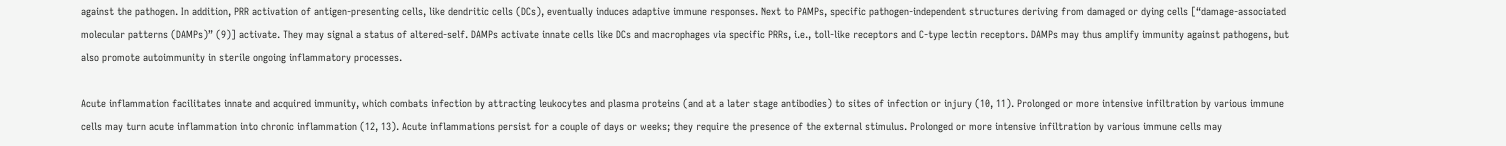against the pathogen. In addition, PRR activation of antigen-presenting cells, like dendritic cells (DCs), eventually induces adaptive immune responses. Next to PAMPs, specific pathogen-independent structures deriving from damaged or dying cells [“damage-associated molecular patterns (DAMPs)” (9)] activate. They may signal a status of altered-self. DAMPs activate innate cells like DCs and macrophages via specific PRRs, i.e., toll-like receptors and C-type lectin receptors. DAMPs may thus amplify immunity against pathogens, but also promote autoimmunity in sterile ongoing inflammatory processes.

Acute inflammation facilitates innate and acquired immunity, which combats infection by attracting leukocytes and plasma proteins (and at a later stage antibodies) to sites of infection or injury (10, 11). Prolonged or more intensive infiltration by various immune cells may turn acute inflammation into chronic inflammation (12, 13). Acute inflammations persist for a couple of days or weeks; they require the presence of the external stimulus. Prolonged or more intensive infiltration by various immune cells may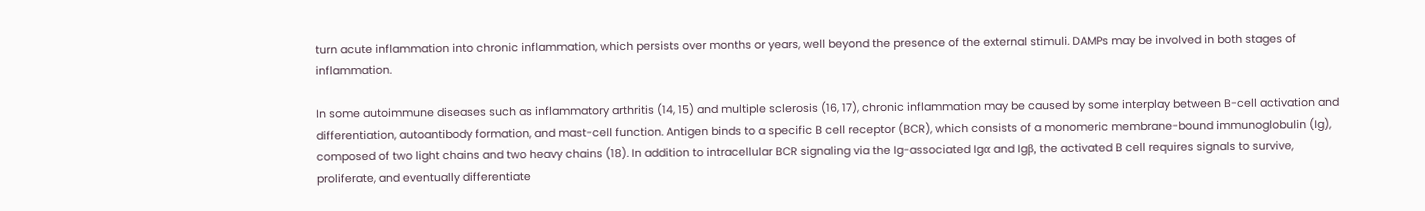turn acute inflammation into chronic inflammation, which persists over months or years, well beyond the presence of the external stimuli. DAMPs may be involved in both stages of inflammation.

In some autoimmune diseases such as inflammatory arthritis (14, 15) and multiple sclerosis (16, 17), chronic inflammation may be caused by some interplay between B-cell activation and differentiation, autoantibody formation, and mast-cell function. Antigen binds to a specific B cell receptor (BCR), which consists of a monomeric membrane-bound immunoglobulin (Ig), composed of two light chains and two heavy chains (18). In addition to intracellular BCR signaling via the Ig-associated Igα and Igβ, the activated B cell requires signals to survive, proliferate, and eventually differentiate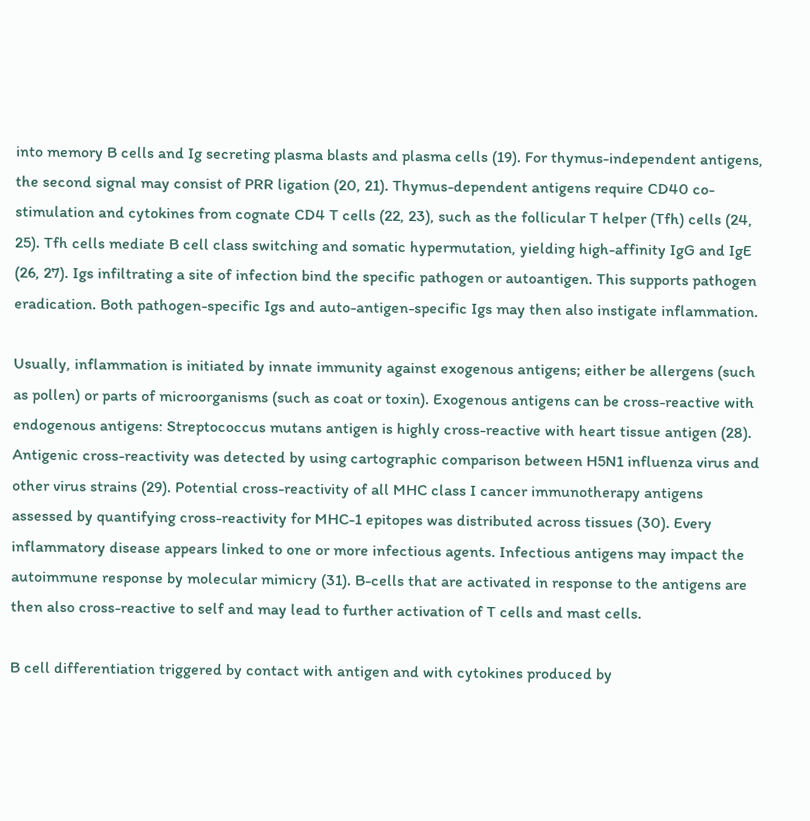into memory B cells and Ig secreting plasma blasts and plasma cells (19). For thymus-independent antigens, the second signal may consist of PRR ligation (20, 21). Thymus-dependent antigens require CD40 co-stimulation and cytokines from cognate CD4 T cells (22, 23), such as the follicular T helper (Tfh) cells (24, 25). Tfh cells mediate B cell class switching and somatic hypermutation, yielding high-affinity IgG and IgE (26, 27). Igs infiltrating a site of infection bind the specific pathogen or autoantigen. This supports pathogen eradication. Both pathogen-specific Igs and auto-antigen-specific Igs may then also instigate inflammation.

Usually, inflammation is initiated by innate immunity against exogenous antigens; either be allergens (such as pollen) or parts of microorganisms (such as coat or toxin). Exogenous antigens can be cross-reactive with endogenous antigens: Streptococcus mutans antigen is highly cross-reactive with heart tissue antigen (28). Antigenic cross-reactivity was detected by using cartographic comparison between H5N1 influenza virus and other virus strains (29). Potential cross-reactivity of all MHC class I cancer immunotherapy antigens assessed by quantifying cross-reactivity for MHC-1 epitopes was distributed across tissues (30). Every inflammatory disease appears linked to one or more infectious agents. Infectious antigens may impact the autoimmune response by molecular mimicry (31). B-cells that are activated in response to the antigens are then also cross-reactive to self and may lead to further activation of T cells and mast cells.

B cell differentiation triggered by contact with antigen and with cytokines produced by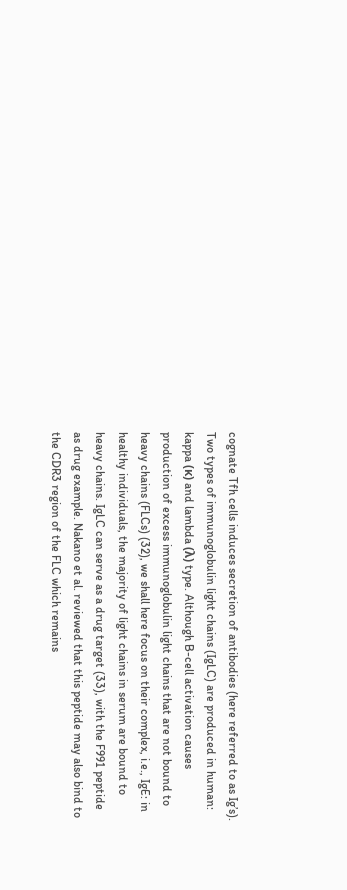cognate Tfh cells induces secretion of antibodies (here referred to as Ig’s). Two types of immunoglobulin light chains (IgLC) are produced in human: kappa (κ) and lambda (λ) type. Although B-cell activation causes production of excess immunoglobulin light chains that are not bound to heavy chains (FLCs) (32), we shall here focus on their complex, i.e., IgE: in healthy individuals, the majority of light chains in serum are bound to heavy chains. IgLC can serve as a drug target (33), with the F991 peptide as drug example. Nakano et al. reviewed that this peptide may also bind to the CDR3 region of the FLC which remains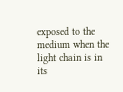exposed to the medium when the light chain is in its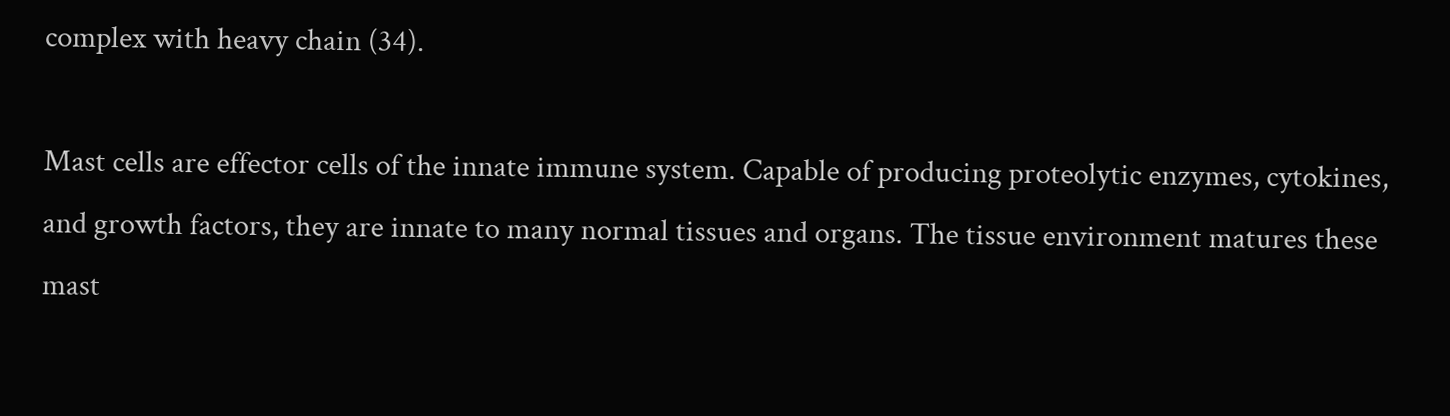complex with heavy chain (34).

Mast cells are effector cells of the innate immune system. Capable of producing proteolytic enzymes, cytokines, and growth factors, they are innate to many normal tissues and organs. The tissue environment matures these mast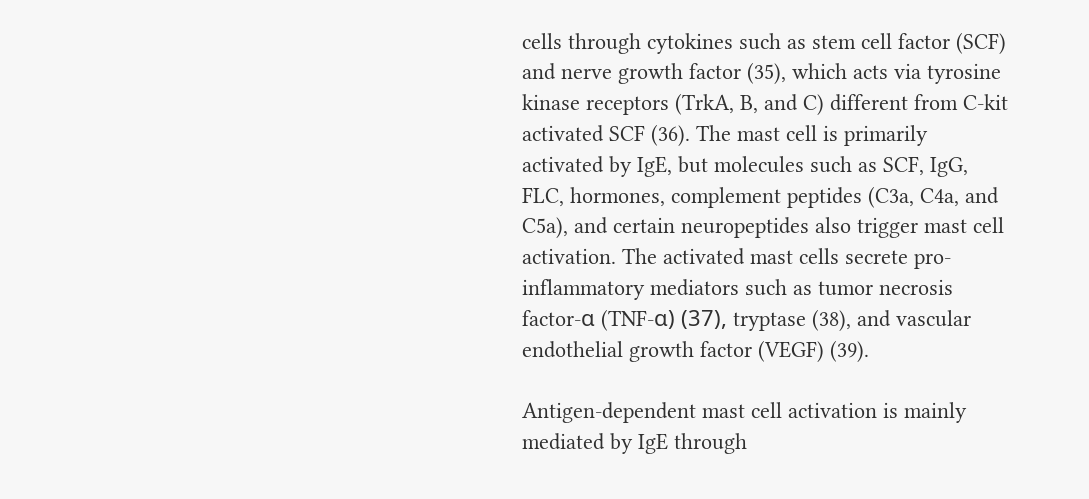cells through cytokines such as stem cell factor (SCF) and nerve growth factor (35), which acts via tyrosine kinase receptors (TrkA, B, and C) different from C-kit activated SCF (36). The mast cell is primarily activated by IgE, but molecules such as SCF, IgG, FLC, hormones, complement peptides (C3a, C4a, and C5a), and certain neuropeptides also trigger mast cell activation. The activated mast cells secrete pro-inflammatory mediators such as tumor necrosis factor-α (TNF-α) (37), tryptase (38), and vascular endothelial growth factor (VEGF) (39).

Antigen-dependent mast cell activation is mainly mediated by IgE through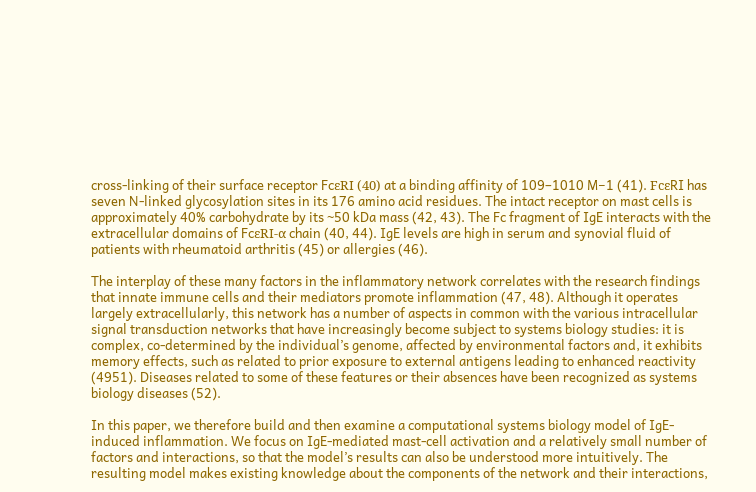cross-linking of their surface receptor FcεRI (40) at a binding affinity of 109–1010 M−1 (41). FcεRI has seven N-linked glycosylation sites in its 176 amino acid residues. The intact receptor on mast cells is approximately 40% carbohydrate by its ~50 kDa mass (42, 43). The Fc fragment of IgE interacts with the extracellular domains of FcεRI-α chain (40, 44). IgE levels are high in serum and synovial fluid of patients with rheumatoid arthritis (45) or allergies (46).

The interplay of these many factors in the inflammatory network correlates with the research findings that innate immune cells and their mediators promote inflammation (47, 48). Although it operates largely extracellularly, this network has a number of aspects in common with the various intracellular signal transduction networks that have increasingly become subject to systems biology studies: it is complex, co-determined by the individual’s genome, affected by environmental factors and, it exhibits memory effects, such as related to prior exposure to external antigens leading to enhanced reactivity (4951). Diseases related to some of these features or their absences have been recognized as systems biology diseases (52).

In this paper, we therefore build and then examine a computational systems biology model of IgE-induced inflammation. We focus on IgE-mediated mast-cell activation and a relatively small number of factors and interactions, so that the model’s results can also be understood more intuitively. The resulting model makes existing knowledge about the components of the network and their interactions,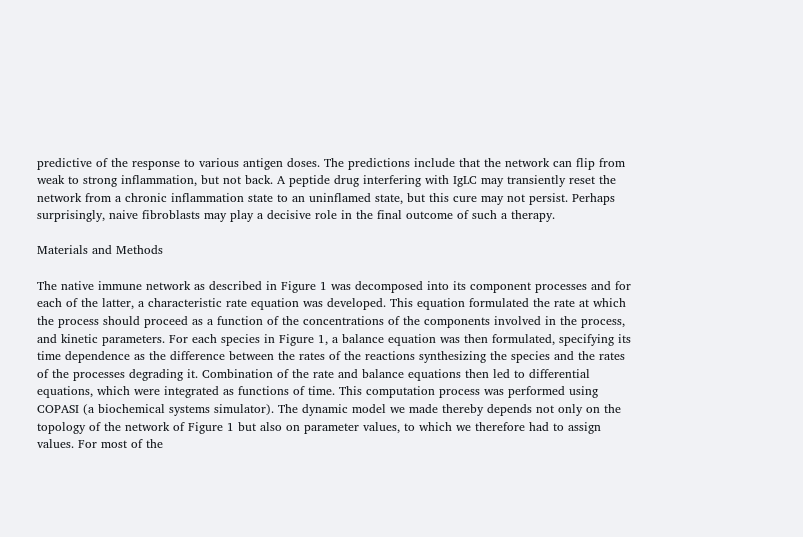predictive of the response to various antigen doses. The predictions include that the network can flip from weak to strong inflammation, but not back. A peptide drug interfering with IgLC may transiently reset the network from a chronic inflammation state to an uninflamed state, but this cure may not persist. Perhaps surprisingly, naive fibroblasts may play a decisive role in the final outcome of such a therapy.

Materials and Methods

The native immune network as described in Figure 1 was decomposed into its component processes and for each of the latter, a characteristic rate equation was developed. This equation formulated the rate at which the process should proceed as a function of the concentrations of the components involved in the process, and kinetic parameters. For each species in Figure 1, a balance equation was then formulated, specifying its time dependence as the difference between the rates of the reactions synthesizing the species and the rates of the processes degrading it. Combination of the rate and balance equations then led to differential equations, which were integrated as functions of time. This computation process was performed using COPASI (a biochemical systems simulator). The dynamic model we made thereby depends not only on the topology of the network of Figure 1 but also on parameter values, to which we therefore had to assign values. For most of the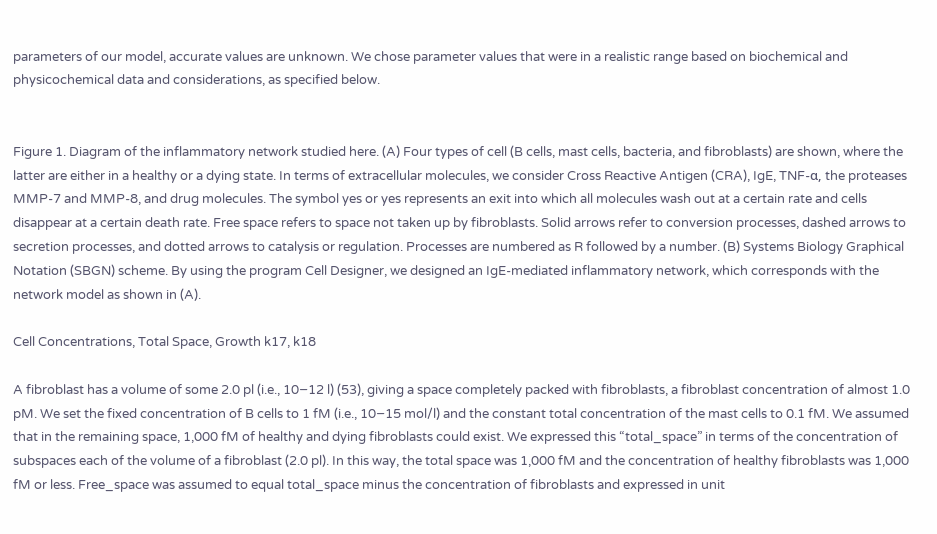parameters of our model, accurate values are unknown. We chose parameter values that were in a realistic range based on biochemical and physicochemical data and considerations, as specified below.


Figure 1. Diagram of the inflammatory network studied here. (A) Four types of cell (B cells, mast cells, bacteria, and fibroblasts) are shown, where the latter are either in a healthy or a dying state. In terms of extracellular molecules, we consider Cross Reactive Antigen (CRA), IgE, TNF-α, the proteases MMP-7 and MMP-8, and drug molecules. The symbol yes or yes represents an exit into which all molecules wash out at a certain rate and cells disappear at a certain death rate. Free space refers to space not taken up by fibroblasts. Solid arrows refer to conversion processes, dashed arrows to secretion processes, and dotted arrows to catalysis or regulation. Processes are numbered as R followed by a number. (B) Systems Biology Graphical Notation (SBGN) scheme. By using the program Cell Designer, we designed an IgE-mediated inflammatory network, which corresponds with the network model as shown in (A).

Cell Concentrations, Total Space, Growth k17, k18

A fibroblast has a volume of some 2.0 pl (i.e., 10−12 l) (53), giving a space completely packed with fibroblasts, a fibroblast concentration of almost 1.0 pM. We set the fixed concentration of B cells to 1 fM (i.e., 10−15 mol/l) and the constant total concentration of the mast cells to 0.1 fM. We assumed that in the remaining space, 1,000 fM of healthy and dying fibroblasts could exist. We expressed this “total_space” in terms of the concentration of subspaces each of the volume of a fibroblast (2.0 pl). In this way, the total space was 1,000 fM and the concentration of healthy fibroblasts was 1,000 fM or less. Free_space was assumed to equal total_space minus the concentration of fibroblasts and expressed in unit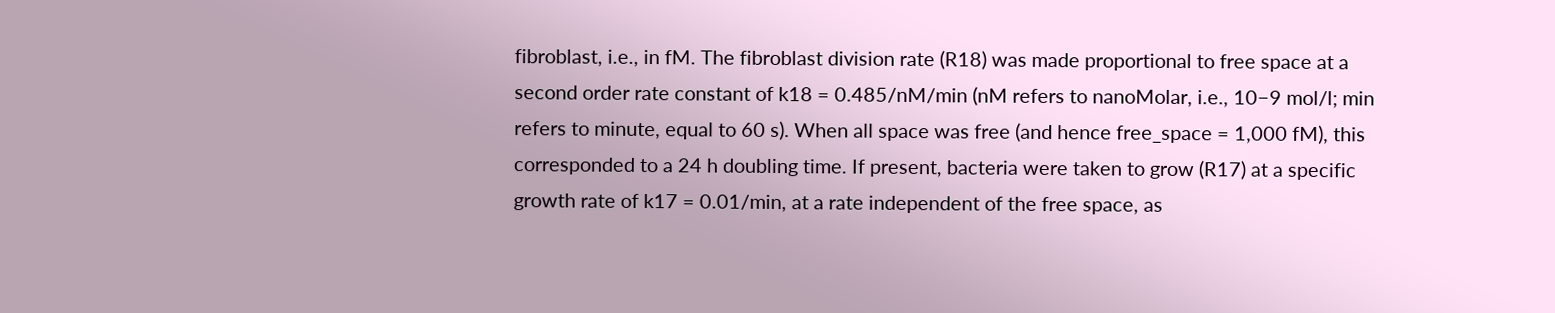fibroblast, i.e., in fM. The fibroblast division rate (R18) was made proportional to free space at a second order rate constant of k18 = 0.485/nM/min (nM refers to nanoMolar, i.e., 10−9 mol/l; min refers to minute, equal to 60 s). When all space was free (and hence free_space = 1,000 fM), this corresponded to a 24 h doubling time. If present, bacteria were taken to grow (R17) at a specific growth rate of k17 = 0.01/min, at a rate independent of the free space, as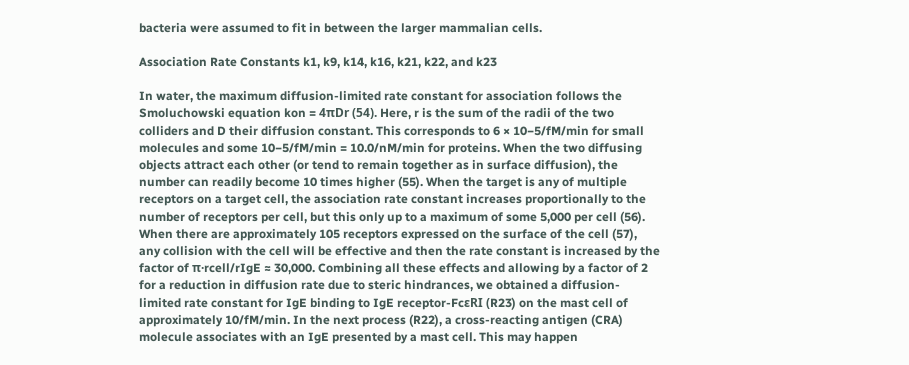bacteria were assumed to fit in between the larger mammalian cells.

Association Rate Constants k1, k9, k14, k16, k21, k22, and k23

In water, the maximum diffusion-limited rate constant for association follows the Smoluchowski equation kon = 4πDr (54). Here, r is the sum of the radii of the two colliders and D their diffusion constant. This corresponds to 6 × 10−5/fM/min for small molecules and some 10−5/fM/min = 10.0/nM/min for proteins. When the two diffusing objects attract each other (or tend to remain together as in surface diffusion), the number can readily become 10 times higher (55). When the target is any of multiple receptors on a target cell, the association rate constant increases proportionally to the number of receptors per cell, but this only up to a maximum of some 5,000 per cell (56). When there are approximately 105 receptors expressed on the surface of the cell (57), any collision with the cell will be effective and then the rate constant is increased by the factor of π·rcell/rIgE ≈ 30,000. Combining all these effects and allowing by a factor of 2 for a reduction in diffusion rate due to steric hindrances, we obtained a diffusion-limited rate constant for IgE binding to IgE receptor-FcεRI (R23) on the mast cell of approximately 10/fM/min. In the next process (R22), a cross-reacting antigen (CRA) molecule associates with an IgE presented by a mast cell. This may happen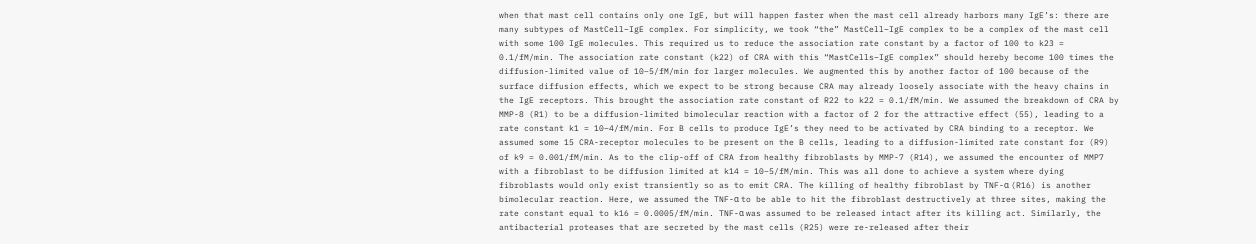when that mast cell contains only one IgE, but will happen faster when the mast cell already harbors many IgE’s: there are many subtypes of MastCell–IgE complex. For simplicity, we took “the” MastCell–IgE complex to be a complex of the mast cell with some 100 IgE molecules. This required us to reduce the association rate constant by a factor of 100 to k23 = 0.1/fM/min. The association rate constant (k22) of CRA with this “MastCells–IgE complex” should hereby become 100 times the diffusion-limited value of 10−5/fM/min for larger molecules. We augmented this by another factor of 100 because of the surface diffusion effects, which we expect to be strong because CRA may already loosely associate with the heavy chains in the IgE receptors. This brought the association rate constant of R22 to k22 = 0.1/fM/min. We assumed the breakdown of CRA by MMP-8 (R1) to be a diffusion-limited bimolecular reaction with a factor of 2 for the attractive effect (55), leading to a rate constant k1 = 10−4/fM/min. For B cells to produce IgE’s they need to be activated by CRA binding to a receptor. We assumed some 15 CRA-receptor molecules to be present on the B cells, leading to a diffusion-limited rate constant for (R9) of k9 = 0.001/fM/min. As to the clip-off of CRA from healthy fibroblasts by MMP-7 (R14), we assumed the encounter of MMP7 with a fibroblast to be diffusion limited at k14 = 10−5/fM/min. This was all done to achieve a system where dying fibroblasts would only exist transiently so as to emit CRA. The killing of healthy fibroblast by TNF-α (R16) is another bimolecular reaction. Here, we assumed the TNF-α to be able to hit the fibroblast destructively at three sites, making the rate constant equal to k16 = 0.0005/fM/min. TNF-α was assumed to be released intact after its killing act. Similarly, the antibacterial proteases that are secreted by the mast cells (R25) were re-released after their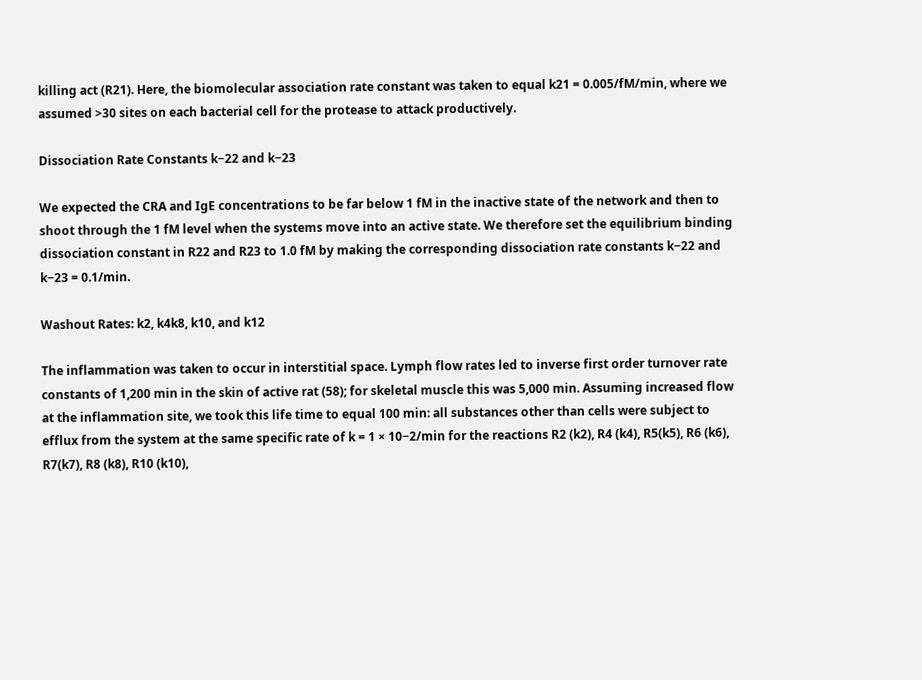killing act (R21). Here, the biomolecular association rate constant was taken to equal k21 = 0.005/fM/min, where we assumed >30 sites on each bacterial cell for the protease to attack productively.

Dissociation Rate Constants k−22 and k−23

We expected the CRA and IgE concentrations to be far below 1 fM in the inactive state of the network and then to shoot through the 1 fM level when the systems move into an active state. We therefore set the equilibrium binding dissociation constant in R22 and R23 to 1.0 fM by making the corresponding dissociation rate constants k−22 and k−23 = 0.1/min.

Washout Rates: k2, k4k8, k10, and k12

The inflammation was taken to occur in interstitial space. Lymph flow rates led to inverse first order turnover rate constants of 1,200 min in the skin of active rat (58); for skeletal muscle this was 5,000 min. Assuming increased flow at the inflammation site, we took this life time to equal 100 min: all substances other than cells were subject to efflux from the system at the same specific rate of k = 1 × 10−2/min for the reactions R2 (k2), R4 (k4), R5(k5), R6 (k6), R7(k7), R8 (k8), R10 (k10),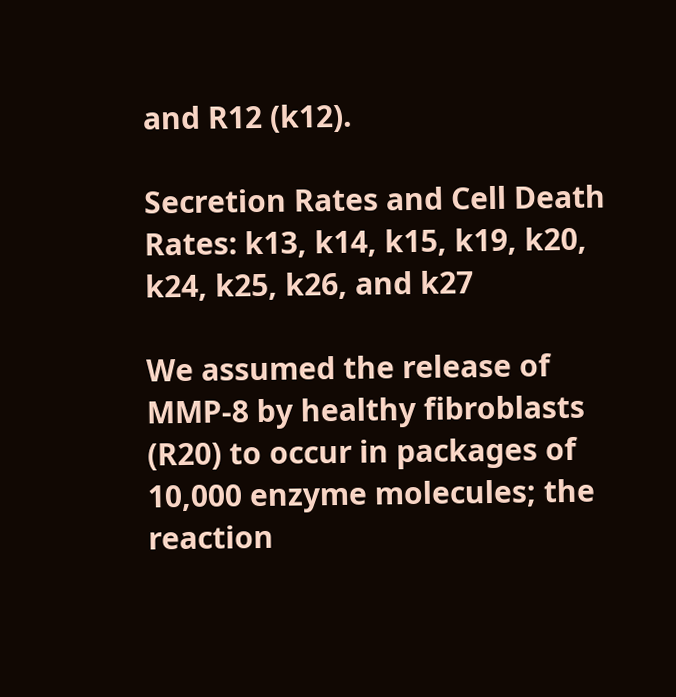and R12 (k12).

Secretion Rates and Cell Death Rates: k13, k14, k15, k19, k20, k24, k25, k26, and k27

We assumed the release of MMP-8 by healthy fibroblasts (R20) to occur in packages of 10,000 enzyme molecules; the reaction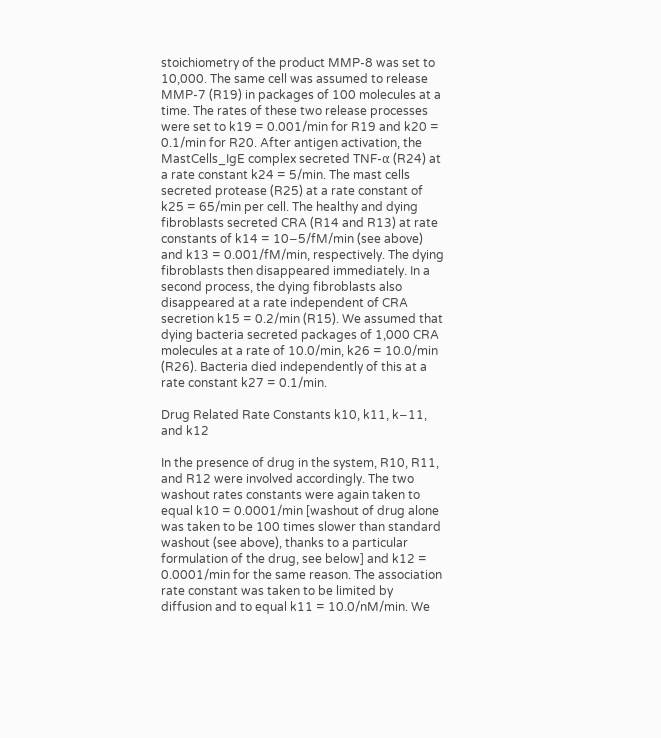stoichiometry of the product MMP-8 was set to 10,000. The same cell was assumed to release MMP-7 (R19) in packages of 100 molecules at a time. The rates of these two release processes were set to k19 = 0.001/min for R19 and k20 = 0.1/min for R20. After antigen activation, the MastCells_IgE complex secreted TNF-α (R24) at a rate constant k24 = 5/min. The mast cells secreted protease (R25) at a rate constant of k25 = 65/min per cell. The healthy and dying fibroblasts secreted CRA (R14 and R13) at rate constants of k14 = 10−5/fM/min (see above) and k13 = 0.001/fM/min, respectively. The dying fibroblasts then disappeared immediately. In a second process, the dying fibroblasts also disappeared at a rate independent of CRA secretion k15 = 0.2/min (R15). We assumed that dying bacteria secreted packages of 1,000 CRA molecules at a rate of 10.0/min, k26 = 10.0/min (R26). Bacteria died independently of this at a rate constant k27 = 0.1/min.

Drug Related Rate Constants k10, k11, k−11, and k12

In the presence of drug in the system, R10, R11, and R12 were involved accordingly. The two washout rates constants were again taken to equal k10 = 0.0001/min [washout of drug alone was taken to be 100 times slower than standard washout (see above), thanks to a particular formulation of the drug, see below] and k12 = 0.0001/min for the same reason. The association rate constant was taken to be limited by diffusion and to equal k11 = 10.0/nM/min. We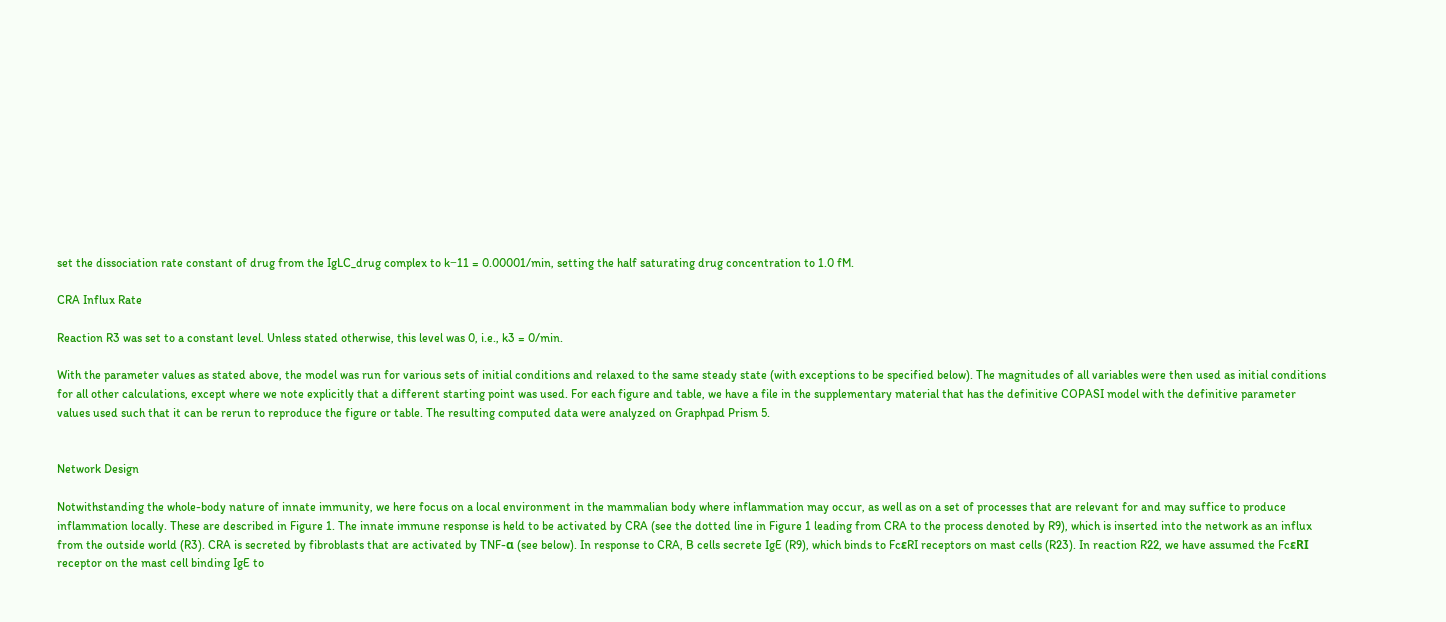set the dissociation rate constant of drug from the IgLC_drug complex to k−11 = 0.00001/min, setting the half saturating drug concentration to 1.0 fM.

CRA Influx Rate

Reaction R3 was set to a constant level. Unless stated otherwise, this level was 0, i.e., k3 = 0/min.

With the parameter values as stated above, the model was run for various sets of initial conditions and relaxed to the same steady state (with exceptions to be specified below). The magnitudes of all variables were then used as initial conditions for all other calculations, except where we note explicitly that a different starting point was used. For each figure and table, we have a file in the supplementary material that has the definitive COPASI model with the definitive parameter values used such that it can be rerun to reproduce the figure or table. The resulting computed data were analyzed on Graphpad Prism 5.


Network Design

Notwithstanding the whole-body nature of innate immunity, we here focus on a local environment in the mammalian body where inflammation may occur, as well as on a set of processes that are relevant for and may suffice to produce inflammation locally. These are described in Figure 1. The innate immune response is held to be activated by CRA (see the dotted line in Figure 1 leading from CRA to the process denoted by R9), which is inserted into the network as an influx from the outside world (R3). CRA is secreted by fibroblasts that are activated by TNF-α (see below). In response to CRA, B cells secrete IgE (R9), which binds to FcεRI receptors on mast cells (R23). In reaction R22, we have assumed the FcεRI receptor on the mast cell binding IgE to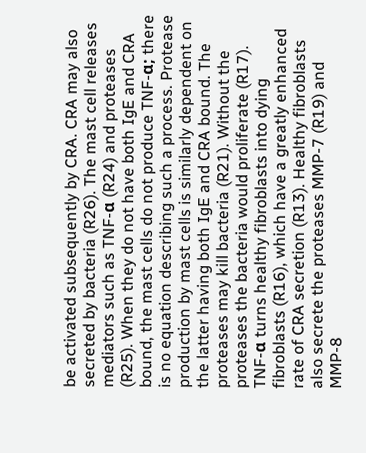be activated subsequently by CRA. CRA may also secreted by bacteria (R26). The mast cell releases mediators such as TNF-α (R24) and proteases (R25). When they do not have both IgE and CRA bound, the mast cells do not produce TNF-α; there is no equation describing such a process. Protease production by mast cells is similarly dependent on the latter having both IgE and CRA bound. The proteases may kill bacteria (R21). Without the proteases the bacteria would proliferate (R17). TNF-α turns healthy fibroblasts into dying fibroblasts (R16), which have a greatly enhanced rate of CRA secretion (R13). Healthy fibroblasts also secrete the proteases MMP-7 (R19) and MMP-8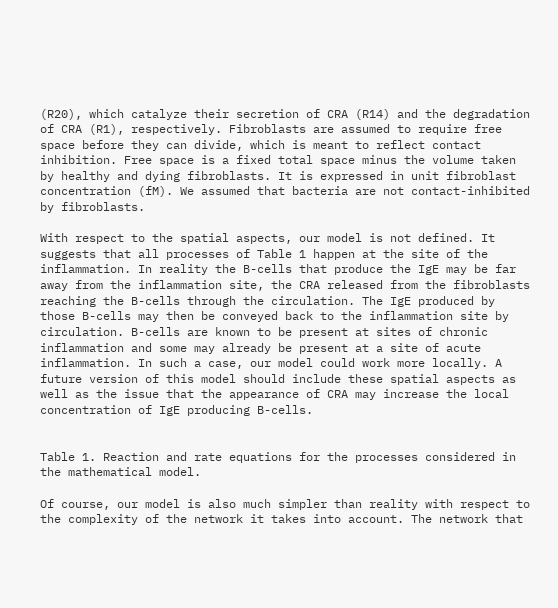(R20), which catalyze their secretion of CRA (R14) and the degradation of CRA (R1), respectively. Fibroblasts are assumed to require free space before they can divide, which is meant to reflect contact inhibition. Free space is a fixed total space minus the volume taken by healthy and dying fibroblasts. It is expressed in unit fibroblast concentration (fM). We assumed that bacteria are not contact-inhibited by fibroblasts.

With respect to the spatial aspects, our model is not defined. It suggests that all processes of Table 1 happen at the site of the inflammation. In reality the B-cells that produce the IgE may be far away from the inflammation site, the CRA released from the fibroblasts reaching the B-cells through the circulation. The IgE produced by those B-cells may then be conveyed back to the inflammation site by circulation. B-cells are known to be present at sites of chronic inflammation and some may already be present at a site of acute inflammation. In such a case, our model could work more locally. A future version of this model should include these spatial aspects as well as the issue that the appearance of CRA may increase the local concentration of IgE producing B-cells.


Table 1. Reaction and rate equations for the processes considered in the mathematical model.

Of course, our model is also much simpler than reality with respect to the complexity of the network it takes into account. The network that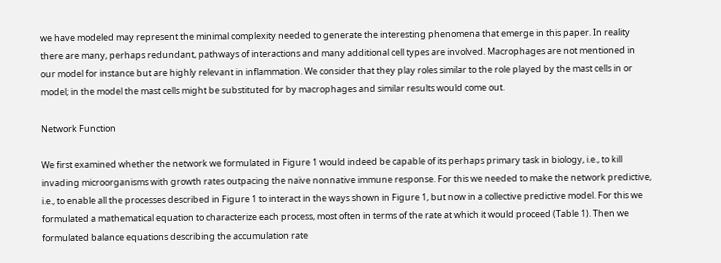we have modeled may represent the minimal complexity needed to generate the interesting phenomena that emerge in this paper. In reality there are many, perhaps redundant, pathways of interactions and many additional cell types are involved. Macrophages are not mentioned in our model for instance but are highly relevant in inflammation. We consider that they play roles similar to the role played by the mast cells in or model; in the model the mast cells might be substituted for by macrophages and similar results would come out.

Network Function

We first examined whether the network we formulated in Figure 1 would indeed be capable of its perhaps primary task in biology, i.e., to kill invading microorganisms with growth rates outpacing the naïve nonnative immune response. For this we needed to make the network predictive, i.e., to enable all the processes described in Figure 1 to interact in the ways shown in Figure 1, but now in a collective predictive model. For this we formulated a mathematical equation to characterize each process, most often in terms of the rate at which it would proceed (Table 1). Then we formulated balance equations describing the accumulation rate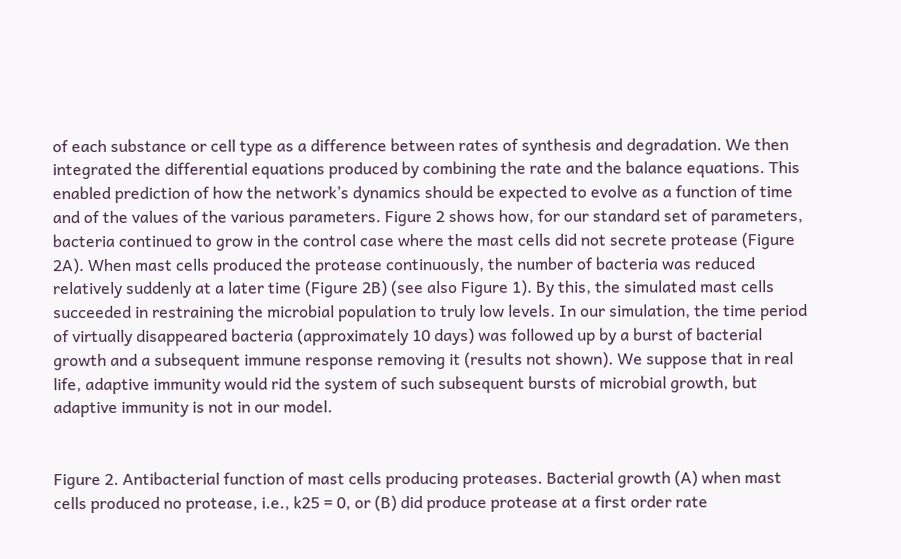of each substance or cell type as a difference between rates of synthesis and degradation. We then integrated the differential equations produced by combining the rate and the balance equations. This enabled prediction of how the network’s dynamics should be expected to evolve as a function of time and of the values of the various parameters. Figure 2 shows how, for our standard set of parameters, bacteria continued to grow in the control case where the mast cells did not secrete protease (Figure 2A). When mast cells produced the protease continuously, the number of bacteria was reduced relatively suddenly at a later time (Figure 2B) (see also Figure 1). By this, the simulated mast cells succeeded in restraining the microbial population to truly low levels. In our simulation, the time period of virtually disappeared bacteria (approximately 10 days) was followed up by a burst of bacterial growth and a subsequent immune response removing it (results not shown). We suppose that in real life, adaptive immunity would rid the system of such subsequent bursts of microbial growth, but adaptive immunity is not in our model.


Figure 2. Antibacterial function of mast cells producing proteases. Bacterial growth (A) when mast cells produced no protease, i.e., k25 = 0, or (B) did produce protease at a first order rate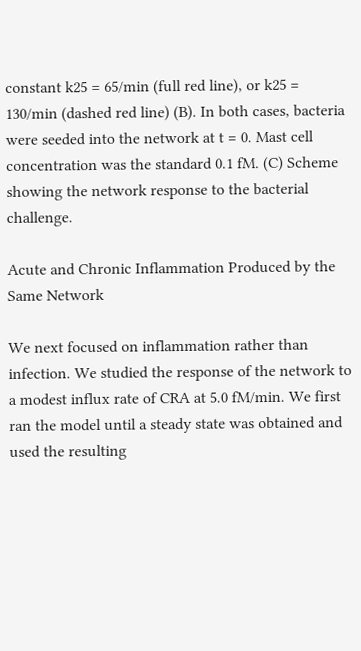constant k25 = 65/min (full red line), or k25 = 130/min (dashed red line) (B). In both cases, bacteria were seeded into the network at t = 0. Mast cell concentration was the standard 0.1 fM. (C) Scheme showing the network response to the bacterial challenge.

Acute and Chronic Inflammation Produced by the Same Network

We next focused on inflammation rather than infection. We studied the response of the network to a modest influx rate of CRA at 5.0 fM/min. We first ran the model until a steady state was obtained and used the resulting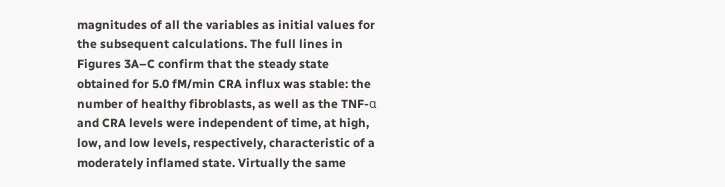magnitudes of all the variables as initial values for the subsequent calculations. The full lines in Figures 3A–C confirm that the steady state obtained for 5.0 fM/min CRA influx was stable: the number of healthy fibroblasts, as well as the TNF-α and CRA levels were independent of time, at high, low, and low levels, respectively, characteristic of a moderately inflamed state. Virtually the same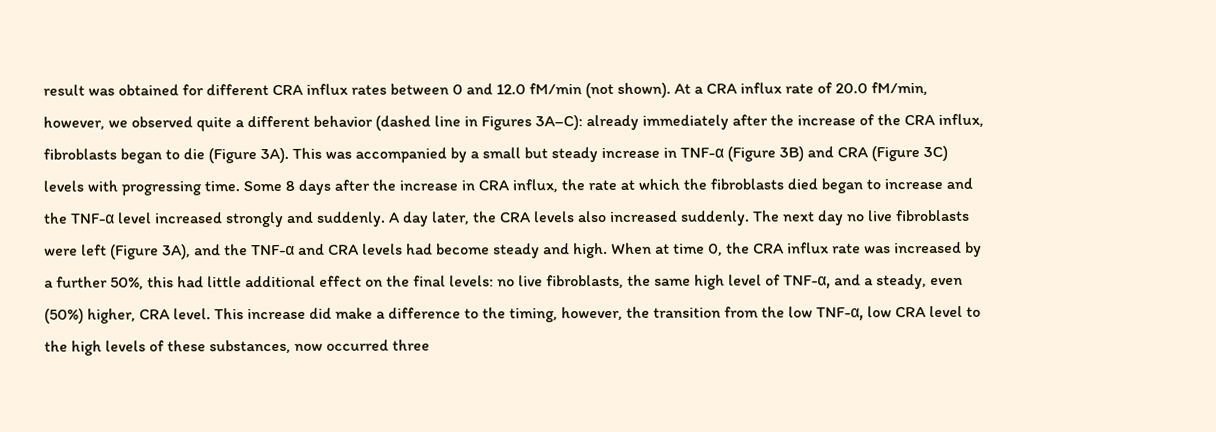result was obtained for different CRA influx rates between 0 and 12.0 fM/min (not shown). At a CRA influx rate of 20.0 fM/min, however, we observed quite a different behavior (dashed line in Figures 3A–C): already immediately after the increase of the CRA influx, fibroblasts began to die (Figure 3A). This was accompanied by a small but steady increase in TNF-α (Figure 3B) and CRA (Figure 3C) levels with progressing time. Some 8 days after the increase in CRA influx, the rate at which the fibroblasts died began to increase and the TNF-α level increased strongly and suddenly. A day later, the CRA levels also increased suddenly. The next day no live fibroblasts were left (Figure 3A), and the TNF-α and CRA levels had become steady and high. When at time 0, the CRA influx rate was increased by a further 50%, this had little additional effect on the final levels: no live fibroblasts, the same high level of TNF-α, and a steady, even (50%) higher, CRA level. This increase did make a difference to the timing, however, the transition from the low TNF-α, low CRA level to the high levels of these substances, now occurred three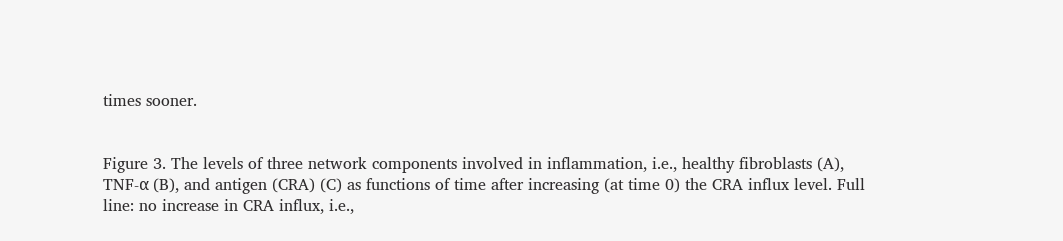times sooner.


Figure 3. The levels of three network components involved in inflammation, i.e., healthy fibroblasts (A), TNF-α (B), and antigen (CRA) (C) as functions of time after increasing (at time 0) the CRA influx level. Full line: no increase in CRA influx, i.e.,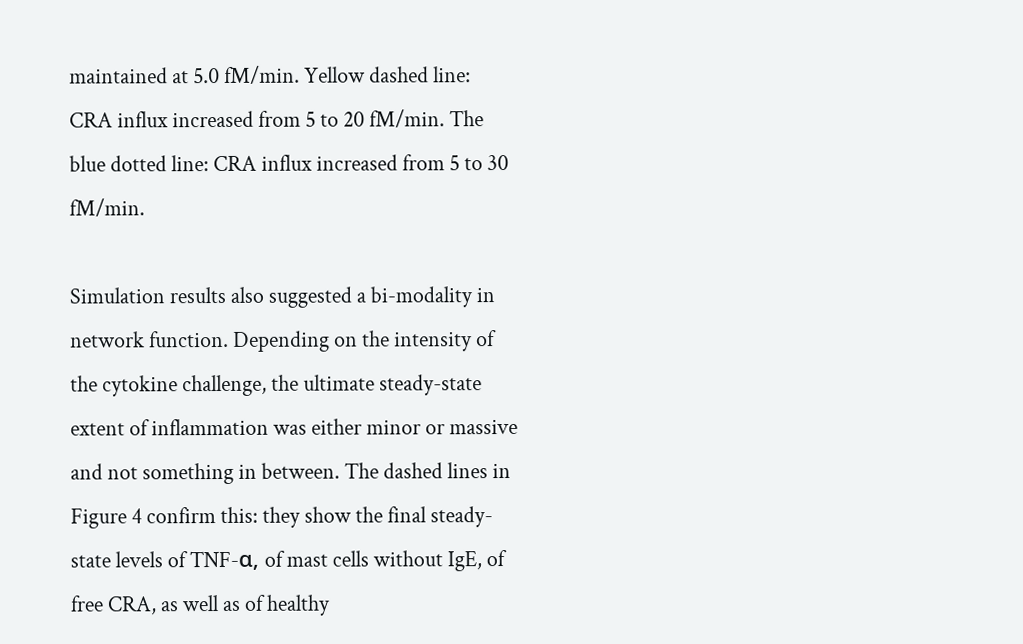maintained at 5.0 fM/min. Yellow dashed line: CRA influx increased from 5 to 20 fM/min. The blue dotted line: CRA influx increased from 5 to 30 fM/min.

Simulation results also suggested a bi-modality in network function. Depending on the intensity of the cytokine challenge, the ultimate steady-state extent of inflammation was either minor or massive and not something in between. The dashed lines in Figure 4 confirm this: they show the final steady-state levels of TNF-α, of mast cells without IgE, of free CRA, as well as of healthy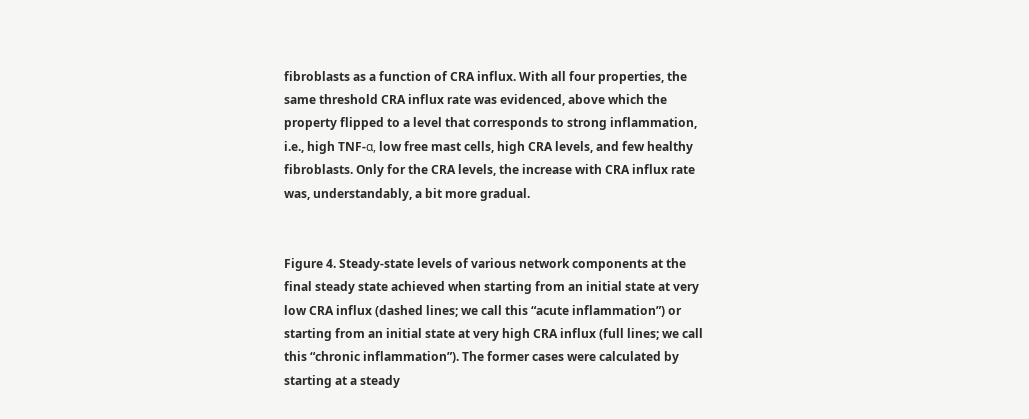fibroblasts as a function of CRA influx. With all four properties, the same threshold CRA influx rate was evidenced, above which the property flipped to a level that corresponds to strong inflammation, i.e., high TNF-α, low free mast cells, high CRA levels, and few healthy fibroblasts. Only for the CRA levels, the increase with CRA influx rate was, understandably, a bit more gradual.


Figure 4. Steady-state levels of various network components at the final steady state achieved when starting from an initial state at very low CRA influx (dashed lines; we call this “acute inflammation”) or starting from an initial state at very high CRA influx (full lines; we call this “chronic inflammation”). The former cases were calculated by starting at a steady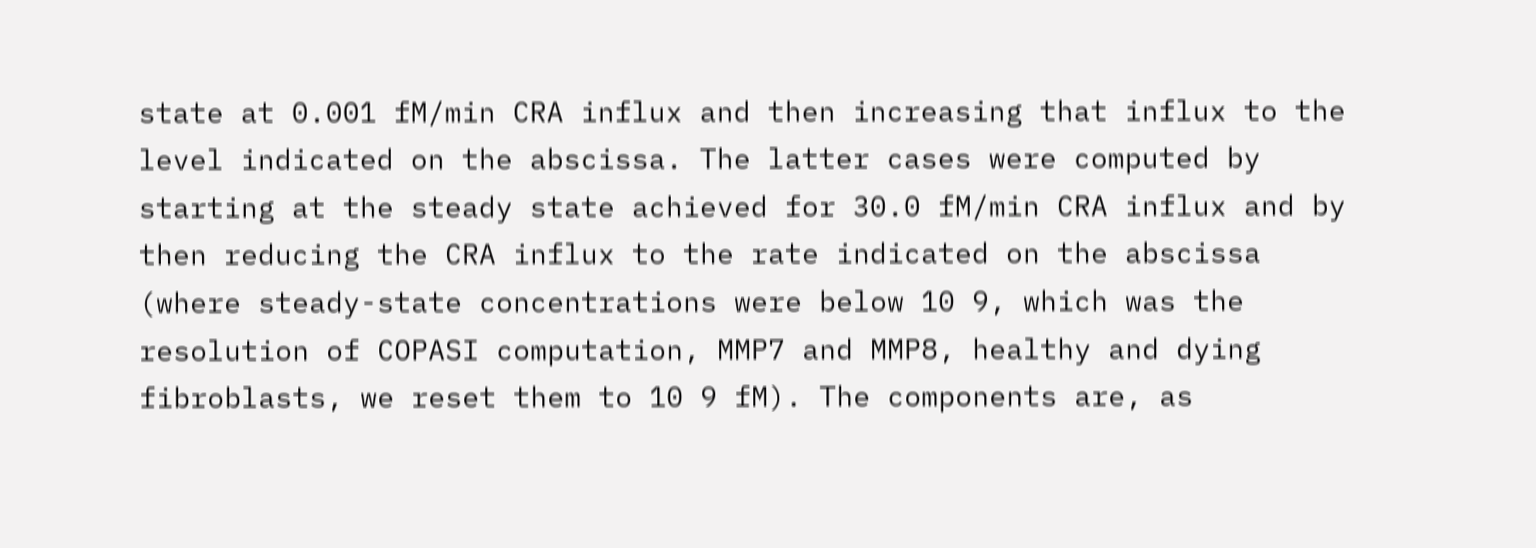state at 0.001 fM/min CRA influx and then increasing that influx to the level indicated on the abscissa. The latter cases were computed by starting at the steady state achieved for 30.0 fM/min CRA influx and by then reducing the CRA influx to the rate indicated on the abscissa (where steady-state concentrations were below 10 9, which was the resolution of COPASI computation, MMP7 and MMP8, healthy and dying fibroblasts, we reset them to 10 9 fM). The components are, as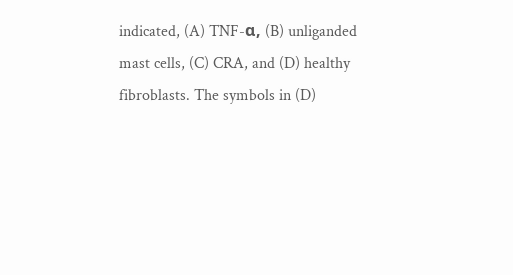indicated, (A) TNF-α, (B) unliganded mast cells, (C) CRA, and (D) healthy fibroblasts. The symbols in (D)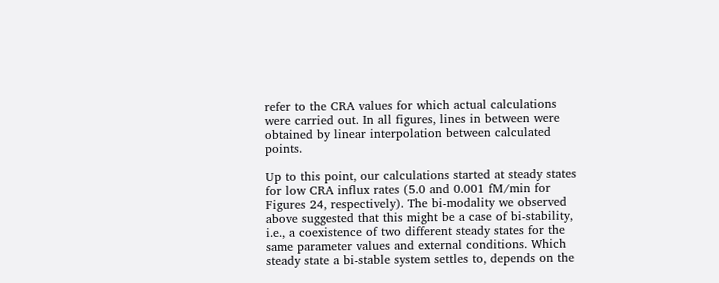refer to the CRA values for which actual calculations were carried out. In all figures, lines in between were obtained by linear interpolation between calculated points.

Up to this point, our calculations started at steady states for low CRA influx rates (5.0 and 0.001 fM/min for Figures 24, respectively). The bi-modality we observed above suggested that this might be a case of bi-stability, i.e., a coexistence of two different steady states for the same parameter values and external conditions. Which steady state a bi-stable system settles to, depends on the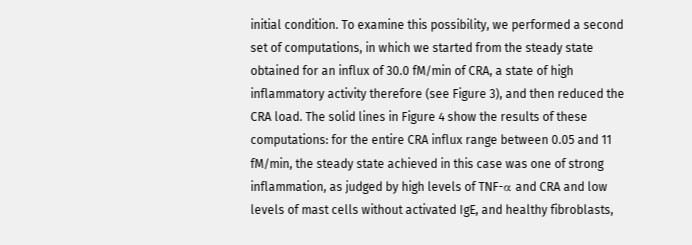initial condition. To examine this possibility, we performed a second set of computations, in which we started from the steady state obtained for an influx of 30.0 fM/min of CRA, a state of high inflammatory activity therefore (see Figure 3), and then reduced the CRA load. The solid lines in Figure 4 show the results of these computations: for the entire CRA influx range between 0.05 and 11 fM/min, the steady state achieved in this case was one of strong inflammation, as judged by high levels of TNF-α and CRA and low levels of mast cells without activated IgE, and healthy fibroblasts,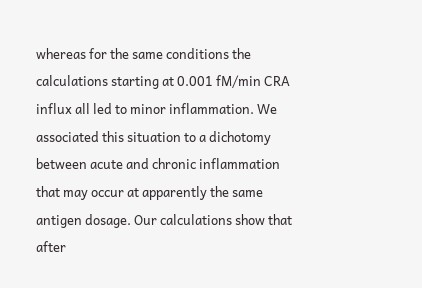whereas for the same conditions the calculations starting at 0.001 fM/min CRA influx all led to minor inflammation. We associated this situation to a dichotomy between acute and chronic inflammation that may occur at apparently the same antigen dosage. Our calculations show that after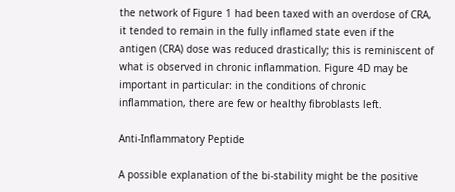the network of Figure 1 had been taxed with an overdose of CRA, it tended to remain in the fully inflamed state even if the antigen (CRA) dose was reduced drastically; this is reminiscent of what is observed in chronic inflammation. Figure 4D may be important in particular: in the conditions of chronic inflammation, there are few or healthy fibroblasts left.

Anti-Inflammatory Peptide

A possible explanation of the bi-stability might be the positive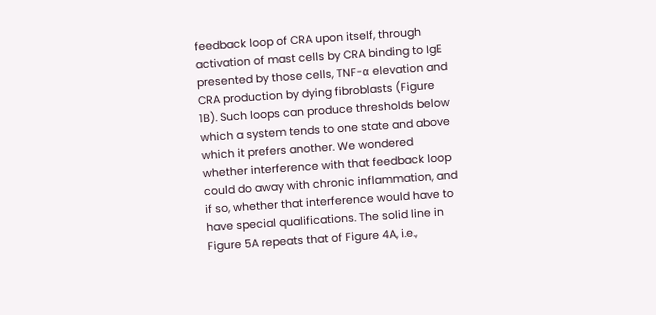feedback loop of CRA upon itself, through activation of mast cells by CRA binding to IgE presented by those cells, TNF-α elevation and CRA production by dying fibroblasts (Figure 1B). Such loops can produce thresholds below which a system tends to one state and above which it prefers another. We wondered whether interference with that feedback loop could do away with chronic inflammation, and if so, whether that interference would have to have special qualifications. The solid line in Figure 5A repeats that of Figure 4A, i.e.,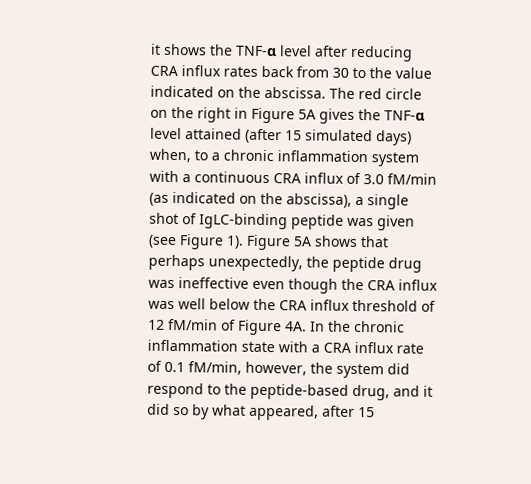it shows the TNF-α level after reducing CRA influx rates back from 30 to the value indicated on the abscissa. The red circle on the right in Figure 5A gives the TNF-α level attained (after 15 simulated days) when, to a chronic inflammation system with a continuous CRA influx of 3.0 fM/min (as indicated on the abscissa), a single shot of IgLC-binding peptide was given (see Figure 1). Figure 5A shows that perhaps unexpectedly, the peptide drug was ineffective even though the CRA influx was well below the CRA influx threshold of 12 fM/min of Figure 4A. In the chronic inflammation state with a CRA influx rate of 0.1 fM/min, however, the system did respond to the peptide-based drug, and it did so by what appeared, after 15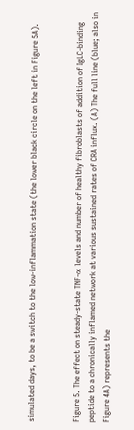simulated days, to be a switch to the low-inflammation state (the lower black circle on the left in Figure 5A).


Figure 5. The effect on steady-state TNF-α levels and number of healthy fibroblasts of addition of IgLC-binding peptide to a chronically inflamed network at various sustained rates of CRA influx. (A) The full line (blue; also in Figure 4A) represents the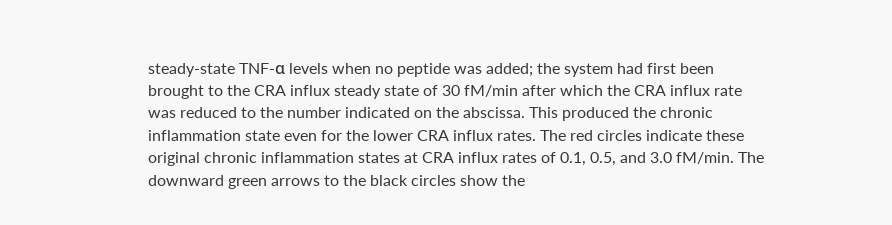steady-state TNF-α levels when no peptide was added; the system had first been brought to the CRA influx steady state of 30 fM/min after which the CRA influx rate was reduced to the number indicated on the abscissa. This produced the chronic inflammation state even for the lower CRA influx rates. The red circles indicate these original chronic inflammation states at CRA influx rates of 0.1, 0.5, and 3.0 fM/min. The downward green arrows to the black circles show the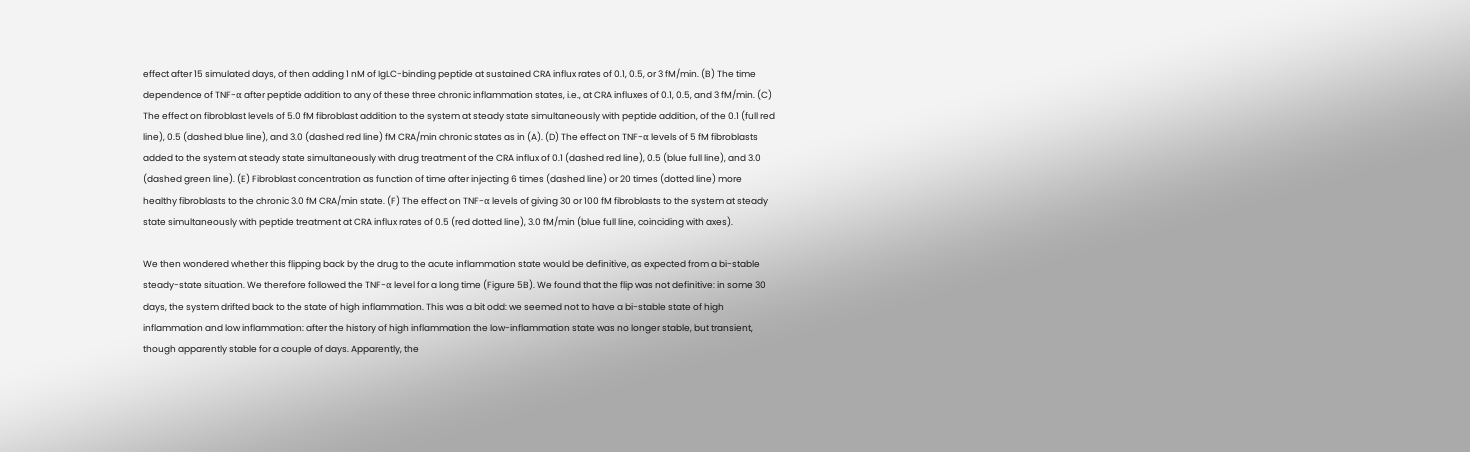effect after 15 simulated days, of then adding 1 nM of IgLC-binding peptide at sustained CRA influx rates of 0.1, 0.5, or 3 fM/min. (B) The time dependence of TNF-α after peptide addition to any of these three chronic inflammation states, i.e., at CRA influxes of 0.1, 0.5, and 3 fM/min. (C) The effect on fibroblast levels of 5.0 fM fibroblast addition to the system at steady state simultaneously with peptide addition, of the 0.1 (full red line), 0.5 (dashed blue line), and 3.0 (dashed red line) fM CRA/min chronic states as in (A). (D) The effect on TNF-α levels of 5 fM fibroblasts added to the system at steady state simultaneously with drug treatment of the CRA influx of 0.1 (dashed red line), 0.5 (blue full line), and 3.0 (dashed green line). (E) Fibroblast concentration as function of time after injecting 6 times (dashed line) or 20 times (dotted line) more healthy fibroblasts to the chronic 3.0 fM CRA/min state. (F) The effect on TNF-α levels of giving 30 or 100 fM fibroblasts to the system at steady state simultaneously with peptide treatment at CRA influx rates of 0.5 (red dotted line), 3.0 fM/min (blue full line, coinciding with axes).

We then wondered whether this flipping back by the drug to the acute inflammation state would be definitive, as expected from a bi-stable steady-state situation. We therefore followed the TNF-α level for a long time (Figure 5B). We found that the flip was not definitive: in some 30 days, the system drifted back to the state of high inflammation. This was a bit odd: we seemed not to have a bi-stable state of high inflammation and low inflammation: after the history of high inflammation the low-inflammation state was no longer stable, but transient, though apparently stable for a couple of days. Apparently, the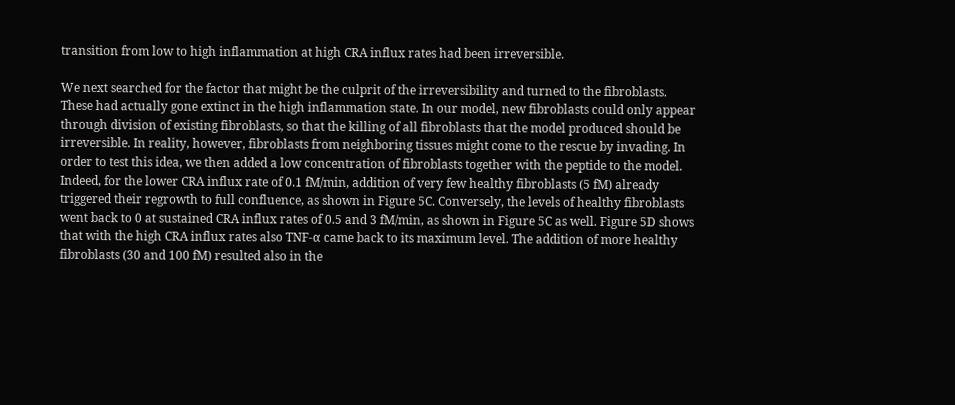transition from low to high inflammation at high CRA influx rates had been irreversible.

We next searched for the factor that might be the culprit of the irreversibility and turned to the fibroblasts. These had actually gone extinct in the high inflammation state. In our model, new fibroblasts could only appear through division of existing fibroblasts, so that the killing of all fibroblasts that the model produced should be irreversible. In reality, however, fibroblasts from neighboring tissues might come to the rescue by invading. In order to test this idea, we then added a low concentration of fibroblasts together with the peptide to the model. Indeed, for the lower CRA influx rate of 0.1 fM/min, addition of very few healthy fibroblasts (5 fM) already triggered their regrowth to full confluence, as shown in Figure 5C. Conversely, the levels of healthy fibroblasts went back to 0 at sustained CRA influx rates of 0.5 and 3 fM/min, as shown in Figure 5C as well. Figure 5D shows that with the high CRA influx rates also TNF-α came back to its maximum level. The addition of more healthy fibroblasts (30 and 100 fM) resulted also in the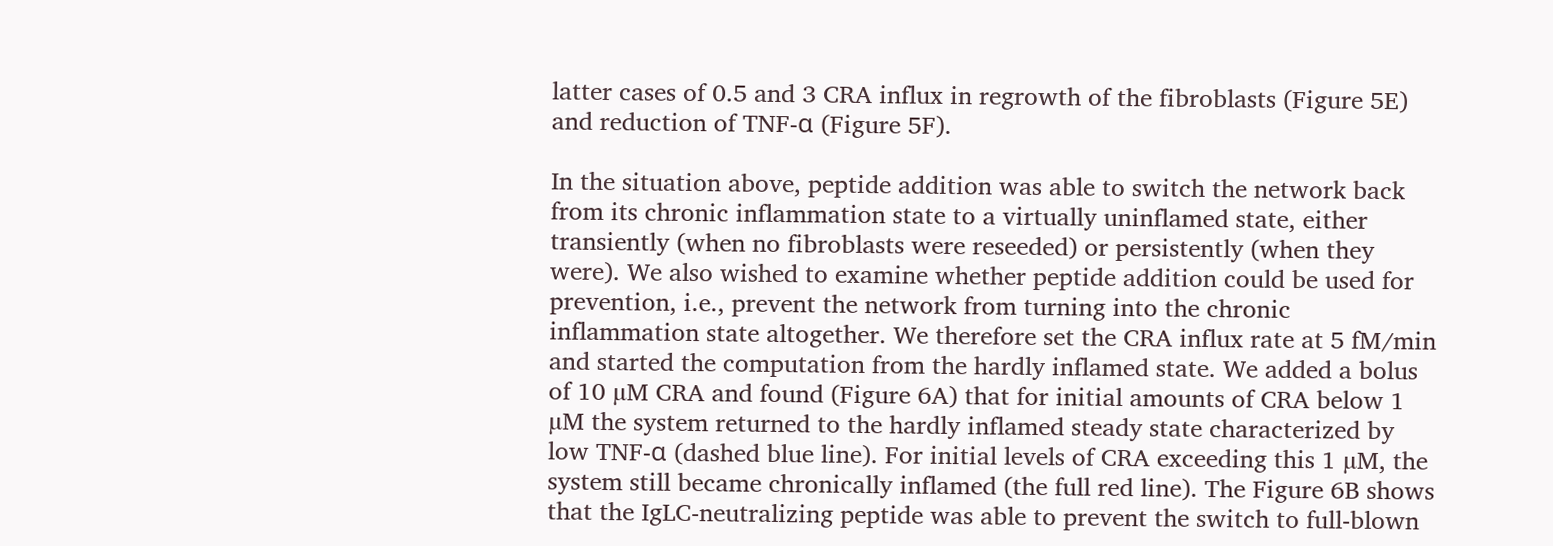latter cases of 0.5 and 3 CRA influx in regrowth of the fibroblasts (Figure 5E) and reduction of TNF-α (Figure 5F).

In the situation above, peptide addition was able to switch the network back from its chronic inflammation state to a virtually uninflamed state, either transiently (when no fibroblasts were reseeded) or persistently (when they were). We also wished to examine whether peptide addition could be used for prevention, i.e., prevent the network from turning into the chronic inflammation state altogether. We therefore set the CRA influx rate at 5 fM/min and started the computation from the hardly inflamed state. We added a bolus of 10 µM CRA and found (Figure 6A) that for initial amounts of CRA below 1 µM the system returned to the hardly inflamed steady state characterized by low TNF-α (dashed blue line). For initial levels of CRA exceeding this 1 µM, the system still became chronically inflamed (the full red line). The Figure 6B shows that the IgLC-neutralizing peptide was able to prevent the switch to full-blown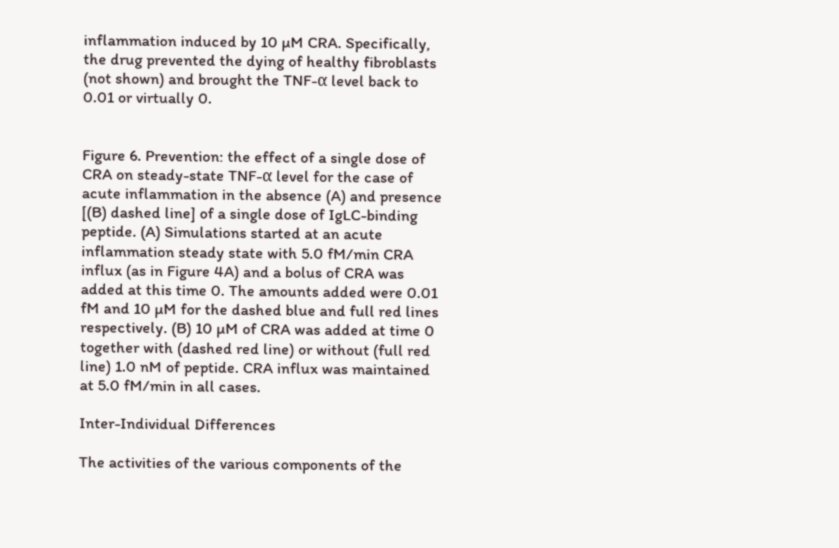inflammation induced by 10 µM CRA. Specifically, the drug prevented the dying of healthy fibroblasts (not shown) and brought the TNF-α level back to 0.01 or virtually 0.


Figure 6. Prevention: the effect of a single dose of CRA on steady-state TNF-α level for the case of acute inflammation in the absence (A) and presence [(B) dashed line] of a single dose of IgLC-binding peptide. (A) Simulations started at an acute inflammation steady state with 5.0 fM/min CRA influx (as in Figure 4A) and a bolus of CRA was added at this time 0. The amounts added were 0.01 fM and 10 µM for the dashed blue and full red lines respectively. (B) 10 µM of CRA was added at time 0 together with (dashed red line) or without (full red line) 1.0 nM of peptide. CRA influx was maintained at 5.0 fM/min in all cases.

Inter-Individual Differences

The activities of the various components of the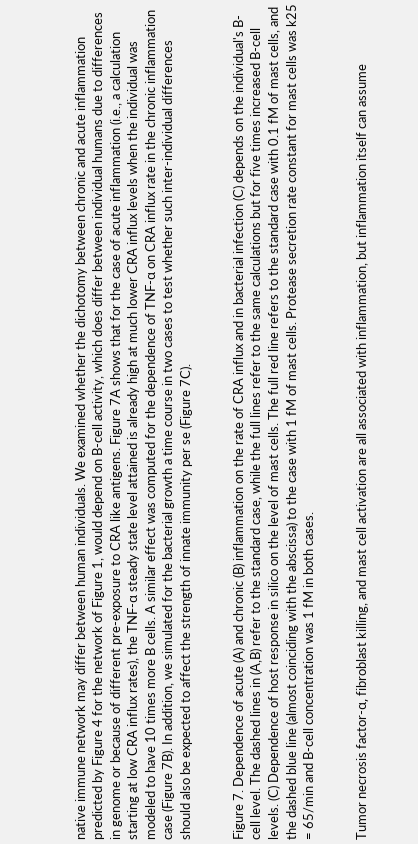native immune network may differ between human individuals. We examined whether the dichotomy between chronic and acute inflammation predicted by Figure 4 for the network of Figure 1, would depend on B-cell activity, which does differ between individual humans due to differences in genome or because of different pre-exposure to CRA like antigens. Figure 7A shows that for the case of acute inflammation (i.e., a calculation starting at low CRA influx rates), the TNF-α steady state level attained is already high at much lower CRA influx levels when the individual was modeled to have 10 times more B cells. A similar effect was computed for the dependence of TNF-α on CRA influx rate in the chronic inflammation case (Figure 7B). In addition, we simulated for the bacterial growth a time course in two cases to test whether such inter-individual differences should also be expected to affect the strength of innate immunity per se (Figure 7C).


Figure 7. Dependence of acute (A) and chronic (B) inflammation on the rate of CRA influx and in bacterial infection (C) depends on the individual's B-cell level. The dashed lines in (A,B) refer to the standard case, while the full lines refer to the same calculations but for five times increased B-cell levels. (C) Dependence of host response in silico on the level of mast cells. The full red line refers to the standard case with 0.1 fM of mast cells, and the dashed blue line (almost coinciding with the abscissa) to the case with 1 fM of mast cells. Protease secretion rate constant for mast cells was k25 = 65/min and B-cell concentration was 1 fM in both cases.


Tumor necrosis factor-α, fibroblast killing, and mast cell activation are all associated with inflammation, but inflammation itself can assume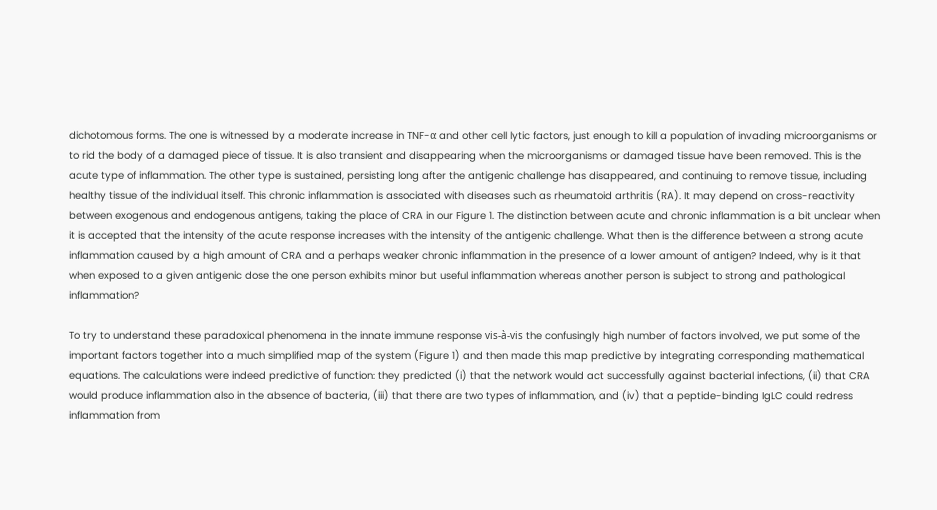dichotomous forms. The one is witnessed by a moderate increase in TNF-α and other cell lytic factors, just enough to kill a population of invading microorganisms or to rid the body of a damaged piece of tissue. It is also transient and disappearing when the microorganisms or damaged tissue have been removed. This is the acute type of inflammation. The other type is sustained, persisting long after the antigenic challenge has disappeared, and continuing to remove tissue, including healthy tissue of the individual itself. This chronic inflammation is associated with diseases such as rheumatoid arthritis (RA). It may depend on cross-reactivity between exogenous and endogenous antigens, taking the place of CRA in our Figure 1. The distinction between acute and chronic inflammation is a bit unclear when it is accepted that the intensity of the acute response increases with the intensity of the antigenic challenge. What then is the difference between a strong acute inflammation caused by a high amount of CRA and a perhaps weaker chronic inflammation in the presence of a lower amount of antigen? Indeed, why is it that when exposed to a given antigenic dose the one person exhibits minor but useful inflammation whereas another person is subject to strong and pathological inflammation?

To try to understand these paradoxical phenomena in the innate immune response vis-à-vis the confusingly high number of factors involved, we put some of the important factors together into a much simplified map of the system (Figure 1) and then made this map predictive by integrating corresponding mathematical equations. The calculations were indeed predictive of function: they predicted (i) that the network would act successfully against bacterial infections, (ii) that CRA would produce inflammation also in the absence of bacteria, (iii) that there are two types of inflammation, and (iv) that a peptide-binding IgLC could redress inflammation from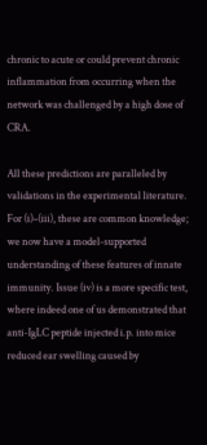chronic to acute or could prevent chronic inflammation from occurring when the network was challenged by a high dose of CRA.

All these predictions are paralleled by validations in the experimental literature. For (i)–(iii), these are common knowledge; we now have a model-supported understanding of these features of innate immunity. Issue (iv) is a more specific test, where indeed one of us demonstrated that anti-IgLC peptide injected i.p. into mice reduced ear swelling caused by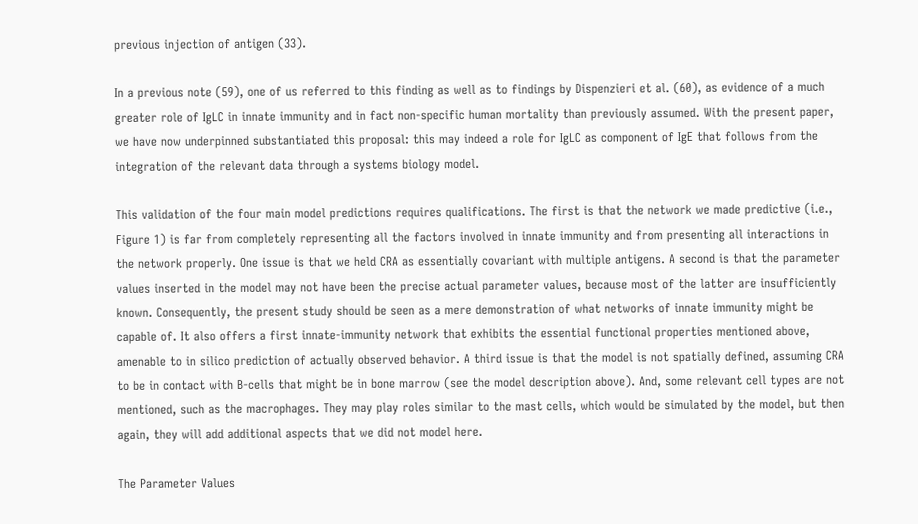previous injection of antigen (33).

In a previous note (59), one of us referred to this finding as well as to findings by Dispenzieri et al. (60), as evidence of a much greater role of IgLC in innate immunity and in fact non-specific human mortality than previously assumed. With the present paper, we have now underpinned substantiated this proposal: this may indeed a role for IgLC as component of IgE that follows from the integration of the relevant data through a systems biology model.

This validation of the four main model predictions requires qualifications. The first is that the network we made predictive (i.e., Figure 1) is far from completely representing all the factors involved in innate immunity and from presenting all interactions in the network properly. One issue is that we held CRA as essentially covariant with multiple antigens. A second is that the parameter values inserted in the model may not have been the precise actual parameter values, because most of the latter are insufficiently known. Consequently, the present study should be seen as a mere demonstration of what networks of innate immunity might be capable of. It also offers a first innate-immunity network that exhibits the essential functional properties mentioned above, amenable to in silico prediction of actually observed behavior. A third issue is that the model is not spatially defined, assuming CRA to be in contact with B-cells that might be in bone marrow (see the model description above). And, some relevant cell types are not mentioned, such as the macrophages. They may play roles similar to the mast cells, which would be simulated by the model, but then again, they will add additional aspects that we did not model here.

The Parameter Values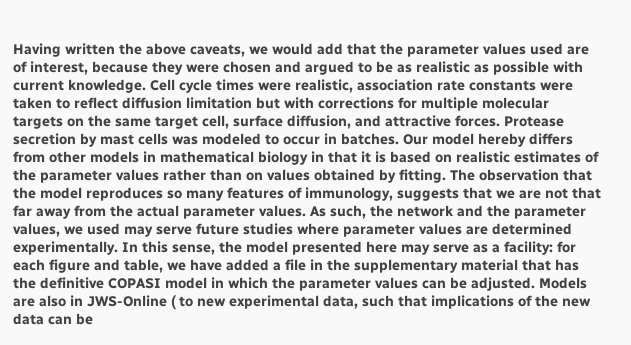Having written the above caveats, we would add that the parameter values used are of interest, because they were chosen and argued to be as realistic as possible with current knowledge. Cell cycle times were realistic, association rate constants were taken to reflect diffusion limitation but with corrections for multiple molecular targets on the same target cell, surface diffusion, and attractive forces. Protease secretion by mast cells was modeled to occur in batches. Our model hereby differs from other models in mathematical biology in that it is based on realistic estimates of the parameter values rather than on values obtained by fitting. The observation that the model reproduces so many features of immunology, suggests that we are not that far away from the actual parameter values. As such, the network and the parameter values, we used may serve future studies where parameter values are determined experimentally. In this sense, the model presented here may serve as a facility: for each figure and table, we have added a file in the supplementary material that has the definitive COPASI model in which the parameter values can be adjusted. Models are also in JWS-Online ( to new experimental data, such that implications of the new data can be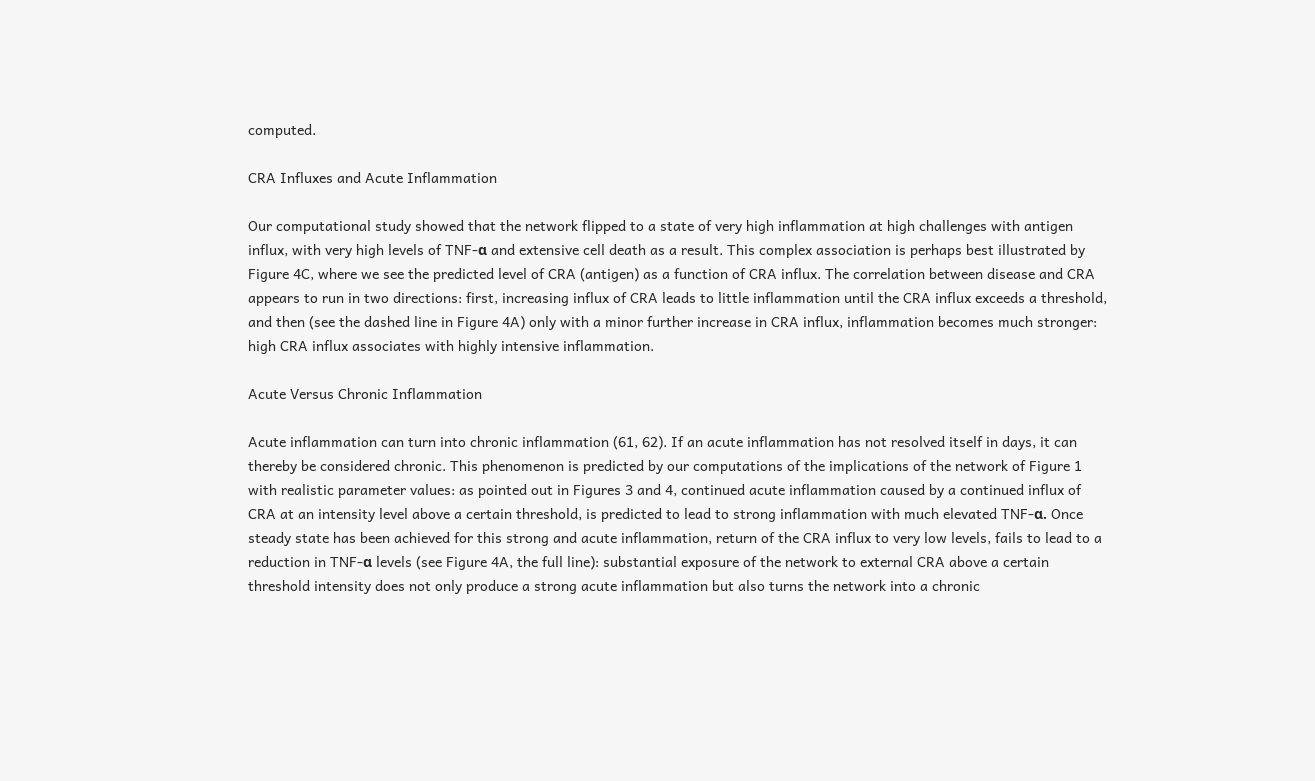computed.

CRA Influxes and Acute Inflammation

Our computational study showed that the network flipped to a state of very high inflammation at high challenges with antigen influx, with very high levels of TNF-α and extensive cell death as a result. This complex association is perhaps best illustrated by Figure 4C, where we see the predicted level of CRA (antigen) as a function of CRA influx. The correlation between disease and CRA appears to run in two directions: first, increasing influx of CRA leads to little inflammation until the CRA influx exceeds a threshold, and then (see the dashed line in Figure 4A) only with a minor further increase in CRA influx, inflammation becomes much stronger: high CRA influx associates with highly intensive inflammation.

Acute Versus Chronic Inflammation

Acute inflammation can turn into chronic inflammation (61, 62). If an acute inflammation has not resolved itself in days, it can thereby be considered chronic. This phenomenon is predicted by our computations of the implications of the network of Figure 1 with realistic parameter values: as pointed out in Figures 3 and 4, continued acute inflammation caused by a continued influx of CRA at an intensity level above a certain threshold, is predicted to lead to strong inflammation with much elevated TNF-α. Once steady state has been achieved for this strong and acute inflammation, return of the CRA influx to very low levels, fails to lead to a reduction in TNF-α levels (see Figure 4A, the full line): substantial exposure of the network to external CRA above a certain threshold intensity does not only produce a strong acute inflammation but also turns the network into a chronic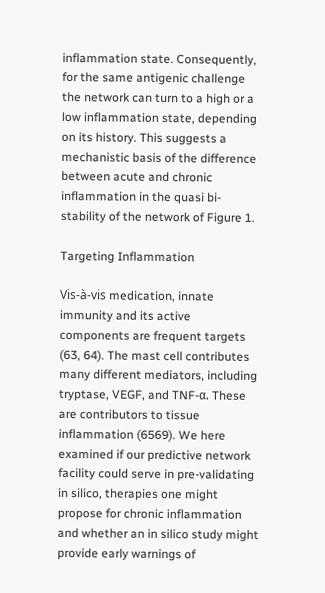inflammation state. Consequently, for the same antigenic challenge the network can turn to a high or a low inflammation state, depending on its history. This suggests a mechanistic basis of the difference between acute and chronic inflammation in the quasi bi-stability of the network of Figure 1.

Targeting Inflammation

Vis-à-vis medication, innate immunity and its active components are frequent targets (63, 64). The mast cell contributes many different mediators, including tryptase, VEGF, and TNF-α. These are contributors to tissue inflammation (6569). We here examined if our predictive network facility could serve in pre-validating in silico, therapies one might propose for chronic inflammation and whether an in silico study might provide early warnings of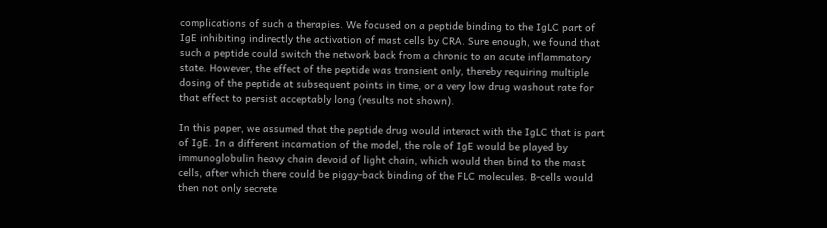complications of such a therapies. We focused on a peptide binding to the IgLC part of IgE inhibiting indirectly the activation of mast cells by CRA. Sure enough, we found that such a peptide could switch the network back from a chronic to an acute inflammatory state. However, the effect of the peptide was transient only, thereby requiring multiple dosing of the peptide at subsequent points in time, or a very low drug washout rate for that effect to persist acceptably long (results not shown).

In this paper, we assumed that the peptide drug would interact with the IgLC that is part of IgE. In a different incarnation of the model, the role of IgE would be played by immunoglobulin heavy chain devoid of light chain, which would then bind to the mast cells, after which there could be piggy-back binding of the FLC molecules. B-cells would then not only secrete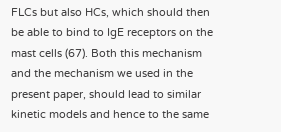FLCs but also HCs, which should then be able to bind to IgE receptors on the mast cells (67). Both this mechanism and the mechanism we used in the present paper, should lead to similar kinetic models and hence to the same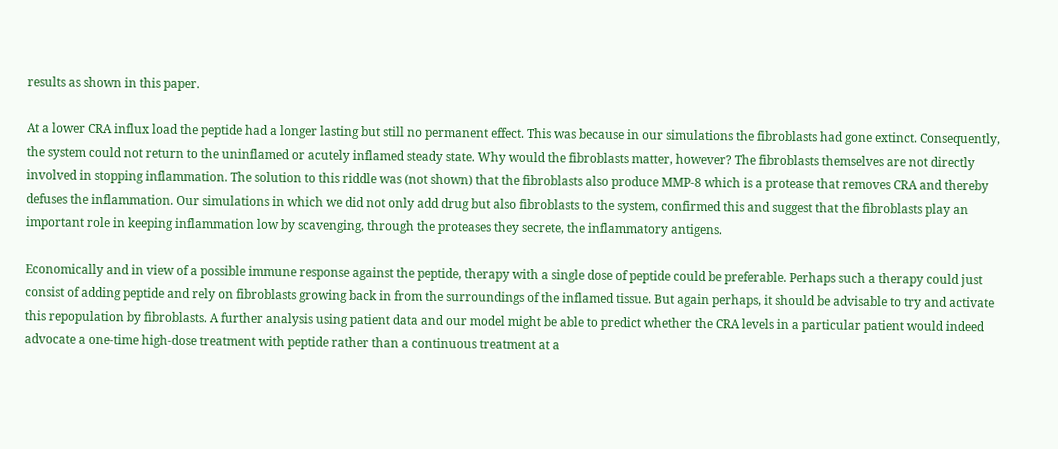results as shown in this paper.

At a lower CRA influx load the peptide had a longer lasting but still no permanent effect. This was because in our simulations the fibroblasts had gone extinct. Consequently, the system could not return to the uninflamed or acutely inflamed steady state. Why would the fibroblasts matter, however? The fibroblasts themselves are not directly involved in stopping inflammation. The solution to this riddle was (not shown) that the fibroblasts also produce MMP-8 which is a protease that removes CRA and thereby defuses the inflammation. Our simulations in which we did not only add drug but also fibroblasts to the system, confirmed this and suggest that the fibroblasts play an important role in keeping inflammation low by scavenging, through the proteases they secrete, the inflammatory antigens.

Economically and in view of a possible immune response against the peptide, therapy with a single dose of peptide could be preferable. Perhaps such a therapy could just consist of adding peptide and rely on fibroblasts growing back in from the surroundings of the inflamed tissue. But again perhaps, it should be advisable to try and activate this repopulation by fibroblasts. A further analysis using patient data and our model might be able to predict whether the CRA levels in a particular patient would indeed advocate a one-time high-dose treatment with peptide rather than a continuous treatment at a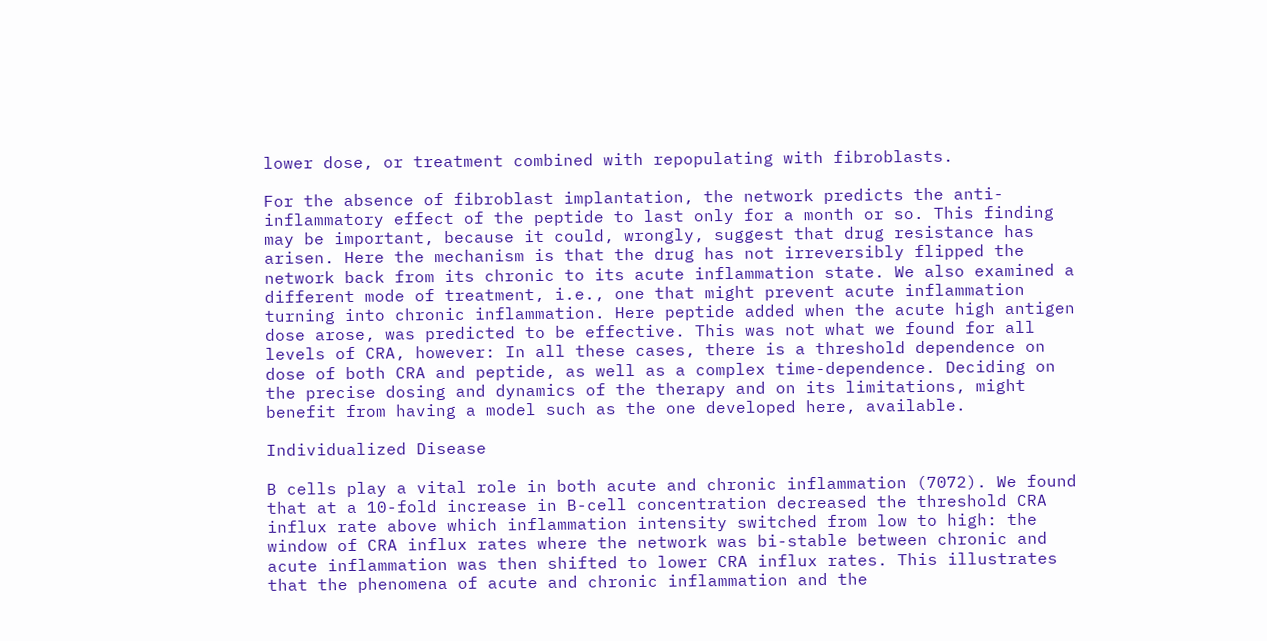lower dose, or treatment combined with repopulating with fibroblasts.

For the absence of fibroblast implantation, the network predicts the anti-inflammatory effect of the peptide to last only for a month or so. This finding may be important, because it could, wrongly, suggest that drug resistance has arisen. Here the mechanism is that the drug has not irreversibly flipped the network back from its chronic to its acute inflammation state. We also examined a different mode of treatment, i.e., one that might prevent acute inflammation turning into chronic inflammation. Here peptide added when the acute high antigen dose arose, was predicted to be effective. This was not what we found for all levels of CRA, however: In all these cases, there is a threshold dependence on dose of both CRA and peptide, as well as a complex time-dependence. Deciding on the precise dosing and dynamics of the therapy and on its limitations, might benefit from having a model such as the one developed here, available.

Individualized Disease

B cells play a vital role in both acute and chronic inflammation (7072). We found that at a 10-fold increase in B-cell concentration decreased the threshold CRA influx rate above which inflammation intensity switched from low to high: the window of CRA influx rates where the network was bi-stable between chronic and acute inflammation was then shifted to lower CRA influx rates. This illustrates that the phenomena of acute and chronic inflammation and the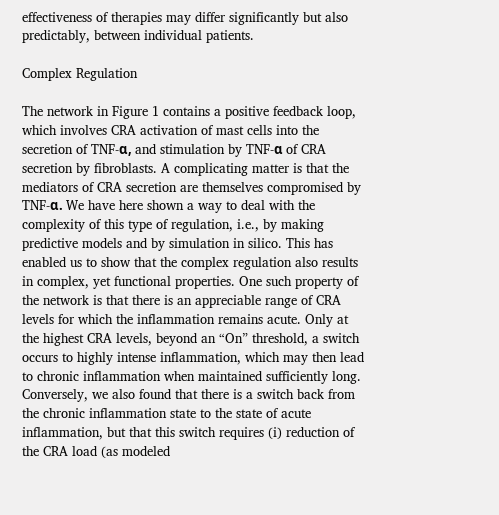effectiveness of therapies may differ significantly but also predictably, between individual patients.

Complex Regulation

The network in Figure 1 contains a positive feedback loop, which involves CRA activation of mast cells into the secretion of TNF-α, and stimulation by TNF-α of CRA secretion by fibroblasts. A complicating matter is that the mediators of CRA secretion are themselves compromised by TNF-α. We have here shown a way to deal with the complexity of this type of regulation, i.e., by making predictive models and by simulation in silico. This has enabled us to show that the complex regulation also results in complex, yet functional properties. One such property of the network is that there is an appreciable range of CRA levels for which the inflammation remains acute. Only at the highest CRA levels, beyond an “On” threshold, a switch occurs to highly intense inflammation, which may then lead to chronic inflammation when maintained sufficiently long. Conversely, we also found that there is a switch back from the chronic inflammation state to the state of acute inflammation, but that this switch requires (i) reduction of the CRA load (as modeled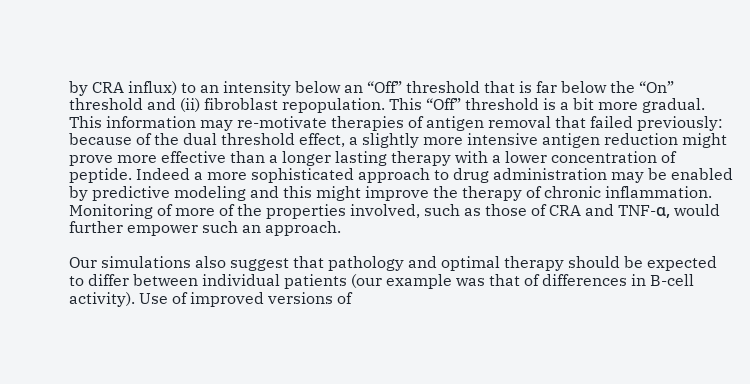by CRA influx) to an intensity below an “Off” threshold that is far below the “On” threshold and (ii) fibroblast repopulation. This “Off” threshold is a bit more gradual. This information may re-motivate therapies of antigen removal that failed previously: because of the dual threshold effect, a slightly more intensive antigen reduction might prove more effective than a longer lasting therapy with a lower concentration of peptide. Indeed a more sophisticated approach to drug administration may be enabled by predictive modeling and this might improve the therapy of chronic inflammation. Monitoring of more of the properties involved, such as those of CRA and TNF-α, would further empower such an approach.

Our simulations also suggest that pathology and optimal therapy should be expected to differ between individual patients (our example was that of differences in B-cell activity). Use of improved versions of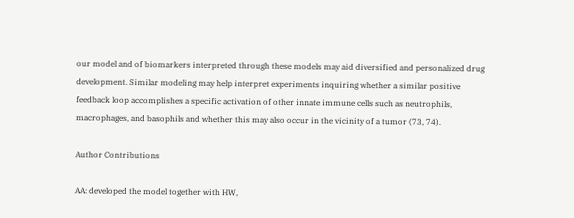our model and of biomarkers interpreted through these models may aid diversified and personalized drug development. Similar modeling may help interpret experiments inquiring whether a similar positive feedback loop accomplishes a specific activation of other innate immune cells such as neutrophils, macrophages, and basophils and whether this may also occur in the vicinity of a tumor (73, 74).

Author Contributions

AA: developed the model together with HW,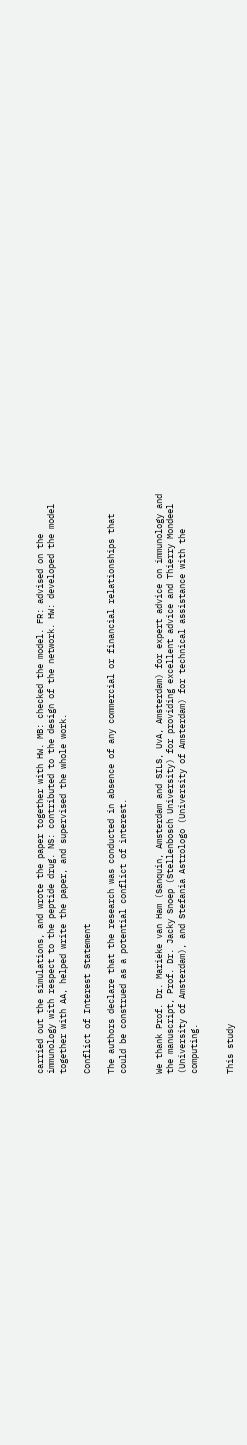carried out the simulations, and wrote the paper together with HW. MB: checked the model. FR: advised on the immunology with respect to the peptide drug. NS: contributed to the design of the network. HW: developed the model together with AA, helped write the paper, and supervised the whole work.

Conflict of Interest Statement

The authors declare that the research was conducted in absence of any commercial or financial relationships that could be construed as a potential conflict of interest.


We thank Prof. Dr. Marieke van Ham (Sanquin, Amsterdam and SILS, UvA, Amsterdam) for expert advice on immunology and the manuscript, Prof. Dr. Jacky Snoep (Stellenbosch University) for providing excellent advice and Thierry Mondeel (University of Amsterdam), and Stefania Astrologo (University of Amsterdam) for technical assistance with the computing.


This study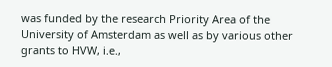was funded by the research Priority Area of the University of Amsterdam as well as by various other grants to HVW, i.e.,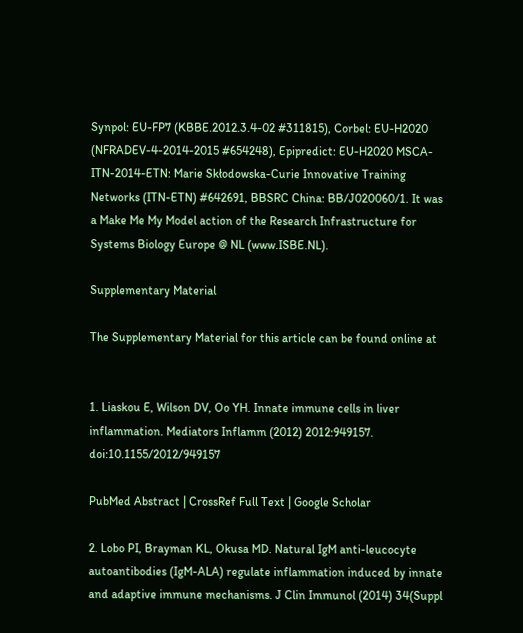Synpol: EU-FP7 (KBBE.2012.3.4-02 #311815), Corbel: EU-H2020 (NFRADEV-4-2014-2015 #654248), Epipredict: EU-H2020 MSCA-ITN-2014-ETN: Marie Skłodowska-Curie Innovative Training Networks (ITN-ETN) #642691, BBSRC China: BB/J020060/1. It was a Make Me My Model action of the Research Infrastructure for Systems Biology Europe @ NL (www.ISBE.NL).

Supplementary Material

The Supplementary Material for this article can be found online at


1. Liaskou E, Wilson DV, Oo YH. Innate immune cells in liver inflammation. Mediators Inflamm (2012) 2012:949157. doi:10.1155/2012/949157

PubMed Abstract | CrossRef Full Text | Google Scholar

2. Lobo PI, Brayman KL, Okusa MD. Natural IgM anti-leucocyte autoantibodies (IgM-ALA) regulate inflammation induced by innate and adaptive immune mechanisms. J Clin Immunol (2014) 34(Suppl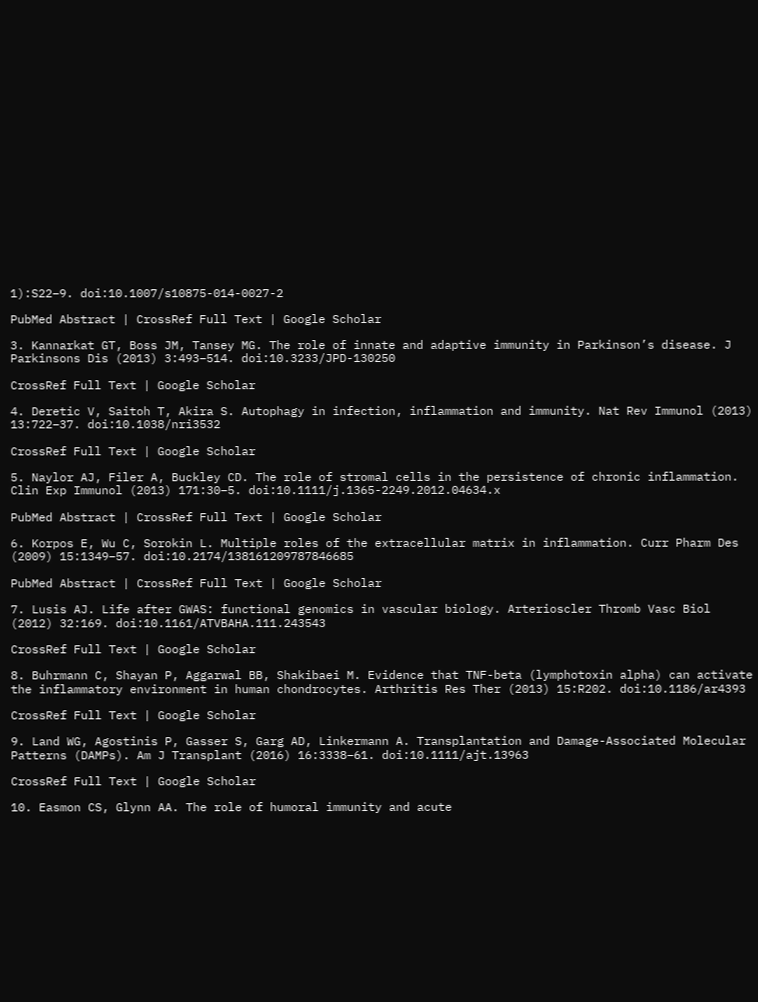1):S22–9. doi:10.1007/s10875-014-0027-2

PubMed Abstract | CrossRef Full Text | Google Scholar

3. Kannarkat GT, Boss JM, Tansey MG. The role of innate and adaptive immunity in Parkinson’s disease. J Parkinsons Dis (2013) 3:493–514. doi:10.3233/JPD-130250

CrossRef Full Text | Google Scholar

4. Deretic V, Saitoh T, Akira S. Autophagy in infection, inflammation and immunity. Nat Rev Immunol (2013) 13:722–37. doi:10.1038/nri3532

CrossRef Full Text | Google Scholar

5. Naylor AJ, Filer A, Buckley CD. The role of stromal cells in the persistence of chronic inflammation. Clin Exp Immunol (2013) 171:30–5. doi:10.1111/j.1365-2249.2012.04634.x

PubMed Abstract | CrossRef Full Text | Google Scholar

6. Korpos E, Wu C, Sorokin L. Multiple roles of the extracellular matrix in inflammation. Curr Pharm Des (2009) 15:1349–57. doi:10.2174/138161209787846685

PubMed Abstract | CrossRef Full Text | Google Scholar

7. Lusis AJ. Life after GWAS: functional genomics in vascular biology. Arterioscler Thromb Vasc Biol (2012) 32:169. doi:10.1161/ATVBAHA.111.243543

CrossRef Full Text | Google Scholar

8. Buhrmann C, Shayan P, Aggarwal BB, Shakibaei M. Evidence that TNF-beta (lymphotoxin alpha) can activate the inflammatory environment in human chondrocytes. Arthritis Res Ther (2013) 15:R202. doi:10.1186/ar4393

CrossRef Full Text | Google Scholar

9. Land WG, Agostinis P, Gasser S, Garg AD, Linkermann A. Transplantation and Damage-Associated Molecular Patterns (DAMPs). Am J Transplant (2016) 16:3338–61. doi:10.1111/ajt.13963

CrossRef Full Text | Google Scholar

10. Easmon CS, Glynn AA. The role of humoral immunity and acute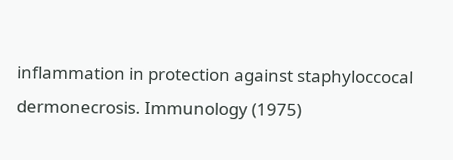inflammation in protection against staphyloccocal dermonecrosis. Immunology (1975)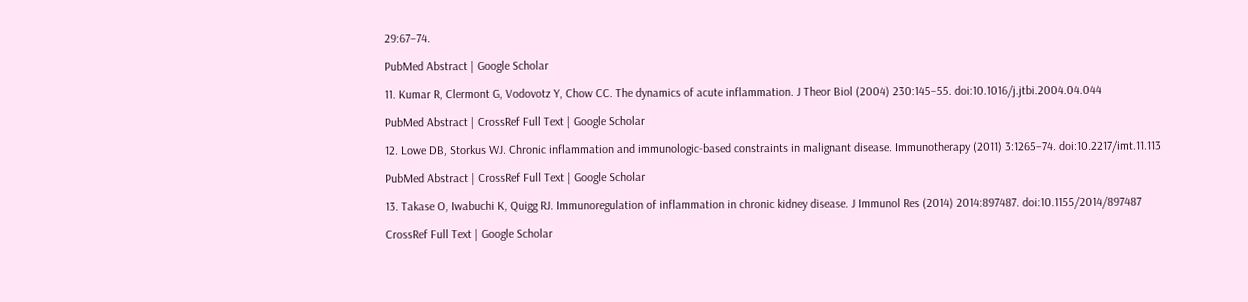29:67–74.

PubMed Abstract | Google Scholar

11. Kumar R, Clermont G, Vodovotz Y, Chow CC. The dynamics of acute inflammation. J Theor Biol (2004) 230:145–55. doi:10.1016/j.jtbi.2004.04.044

PubMed Abstract | CrossRef Full Text | Google Scholar

12. Lowe DB, Storkus WJ. Chronic inflammation and immunologic-based constraints in malignant disease. Immunotherapy (2011) 3:1265–74. doi:10.2217/imt.11.113

PubMed Abstract | CrossRef Full Text | Google Scholar

13. Takase O, Iwabuchi K, Quigg RJ. Immunoregulation of inflammation in chronic kidney disease. J Immunol Res (2014) 2014:897487. doi:10.1155/2014/897487

CrossRef Full Text | Google Scholar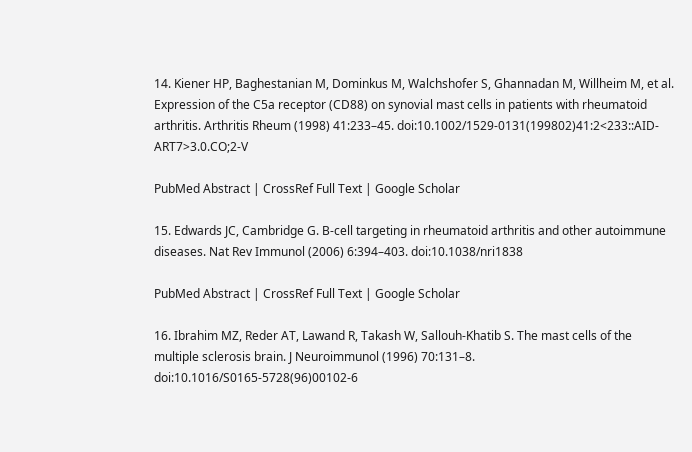14. Kiener HP, Baghestanian M, Dominkus M, Walchshofer S, Ghannadan M, Willheim M, et al. Expression of the C5a receptor (CD88) on synovial mast cells in patients with rheumatoid arthritis. Arthritis Rheum (1998) 41:233–45. doi:10.1002/1529-0131(199802)41:2<233::AID-ART7>3.0.CO;2-V

PubMed Abstract | CrossRef Full Text | Google Scholar

15. Edwards JC, Cambridge G. B-cell targeting in rheumatoid arthritis and other autoimmune diseases. Nat Rev Immunol (2006) 6:394–403. doi:10.1038/nri1838

PubMed Abstract | CrossRef Full Text | Google Scholar

16. Ibrahim MZ, Reder AT, Lawand R, Takash W, Sallouh-Khatib S. The mast cells of the multiple sclerosis brain. J Neuroimmunol (1996) 70:131–8. doi:10.1016/S0165-5728(96)00102-6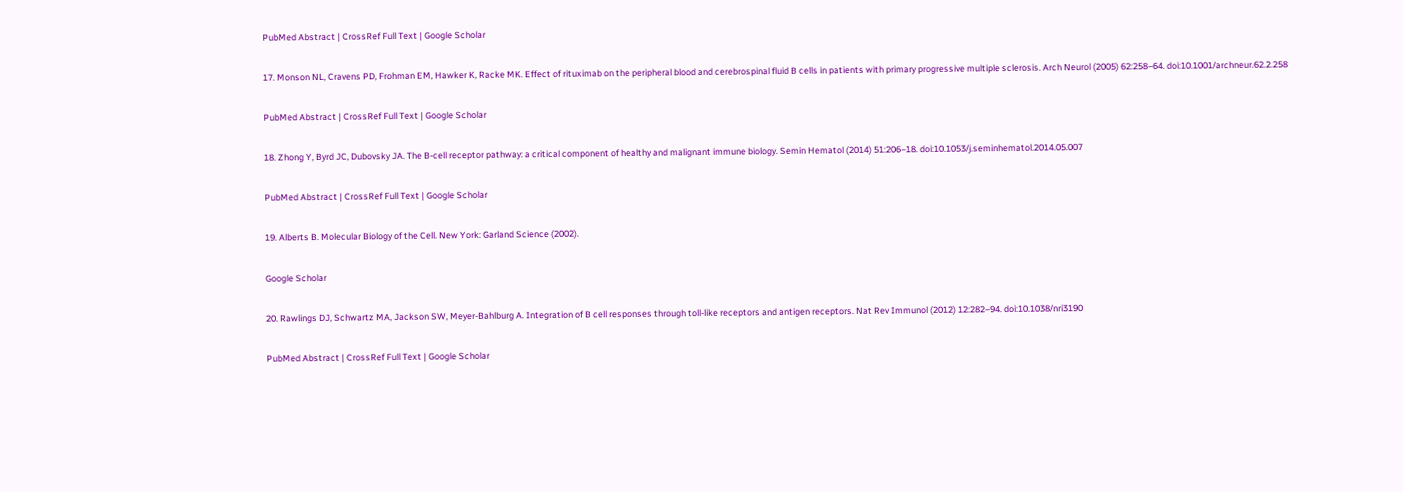PubMed Abstract | CrossRef Full Text | Google Scholar

17. Monson NL, Cravens PD, Frohman EM, Hawker K, Racke MK. Effect of rituximab on the peripheral blood and cerebrospinal fluid B cells in patients with primary progressive multiple sclerosis. Arch Neurol (2005) 62:258–64. doi:10.1001/archneur.62.2.258

PubMed Abstract | CrossRef Full Text | Google Scholar

18. Zhong Y, Byrd JC, Dubovsky JA. The B-cell receptor pathway: a critical component of healthy and malignant immune biology. Semin Hematol (2014) 51:206–18. doi:10.1053/j.seminhematol.2014.05.007

PubMed Abstract | CrossRef Full Text | Google Scholar

19. Alberts B. Molecular Biology of the Cell. New York: Garland Science (2002).

Google Scholar

20. Rawlings DJ, Schwartz MA, Jackson SW, Meyer-Bahlburg A. Integration of B cell responses through toll-like receptors and antigen receptors. Nat Rev Immunol (2012) 12:282–94. doi:10.1038/nri3190

PubMed Abstract | CrossRef Full Text | Google Scholar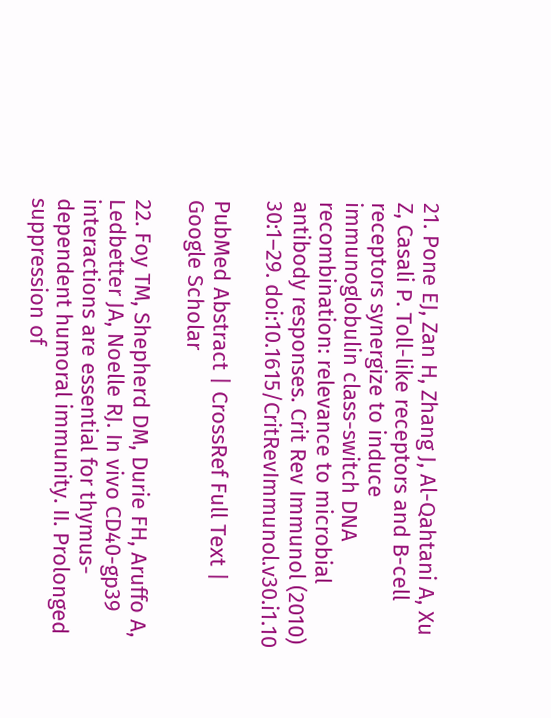21. Pone EJ, Zan H, Zhang J, Al-Qahtani A, Xu Z, Casali P. Toll-like receptors and B-cell receptors synergize to induce immunoglobulin class-switch DNA recombination: relevance to microbial antibody responses. Crit Rev Immunol (2010) 30:1–29. doi:10.1615/CritRevImmunol.v30.i1.10

PubMed Abstract | CrossRef Full Text | Google Scholar

22. Foy TM, Shepherd DM, Durie FH, Aruffo A, Ledbetter JA, Noelle RJ. In vivo CD40-gp39 interactions are essential for thymus-dependent humoral immunity. II. Prolonged suppression of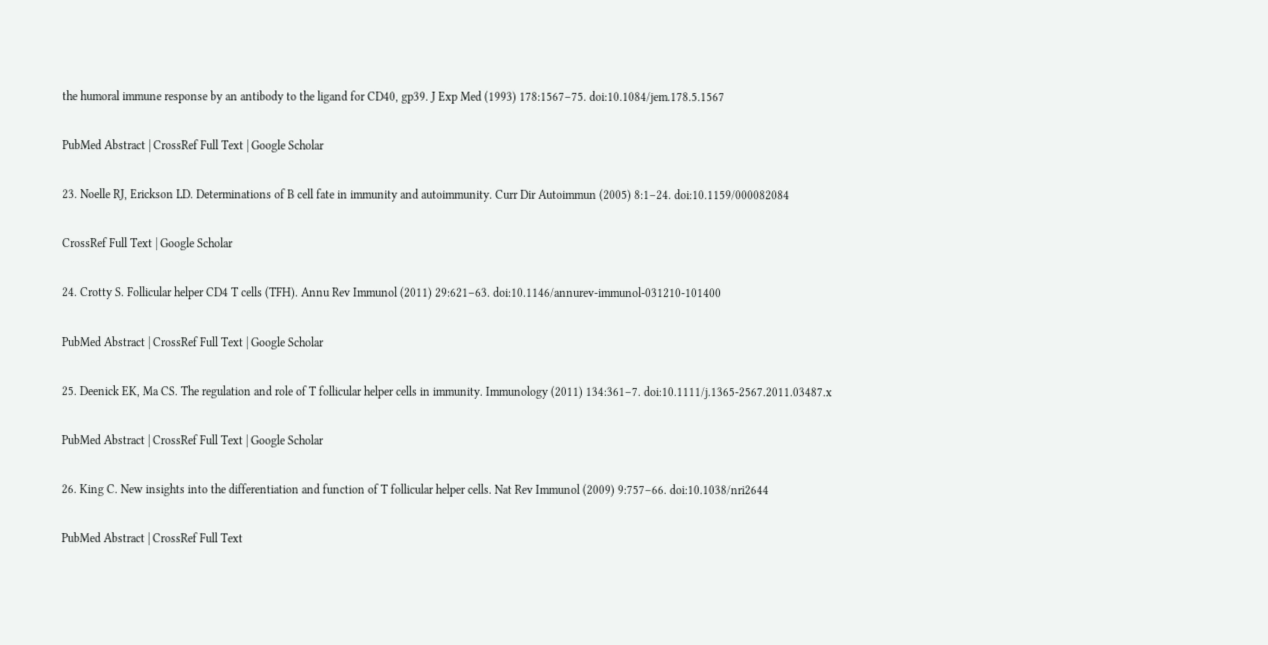the humoral immune response by an antibody to the ligand for CD40, gp39. J Exp Med (1993) 178:1567–75. doi:10.1084/jem.178.5.1567

PubMed Abstract | CrossRef Full Text | Google Scholar

23. Noelle RJ, Erickson LD. Determinations of B cell fate in immunity and autoimmunity. Curr Dir Autoimmun (2005) 8:1–24. doi:10.1159/000082084

CrossRef Full Text | Google Scholar

24. Crotty S. Follicular helper CD4 T cells (TFH). Annu Rev Immunol (2011) 29:621–63. doi:10.1146/annurev-immunol-031210-101400

PubMed Abstract | CrossRef Full Text | Google Scholar

25. Deenick EK, Ma CS. The regulation and role of T follicular helper cells in immunity. Immunology (2011) 134:361–7. doi:10.1111/j.1365-2567.2011.03487.x

PubMed Abstract | CrossRef Full Text | Google Scholar

26. King C. New insights into the differentiation and function of T follicular helper cells. Nat Rev Immunol (2009) 9:757–66. doi:10.1038/nri2644

PubMed Abstract | CrossRef Full Text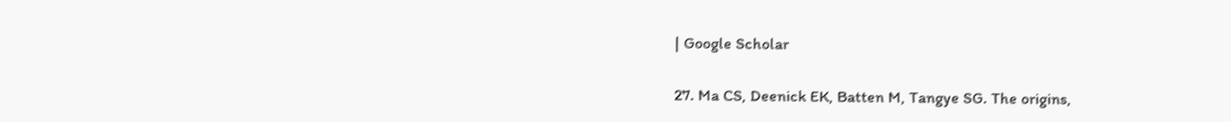| Google Scholar

27. Ma CS, Deenick EK, Batten M, Tangye SG. The origins,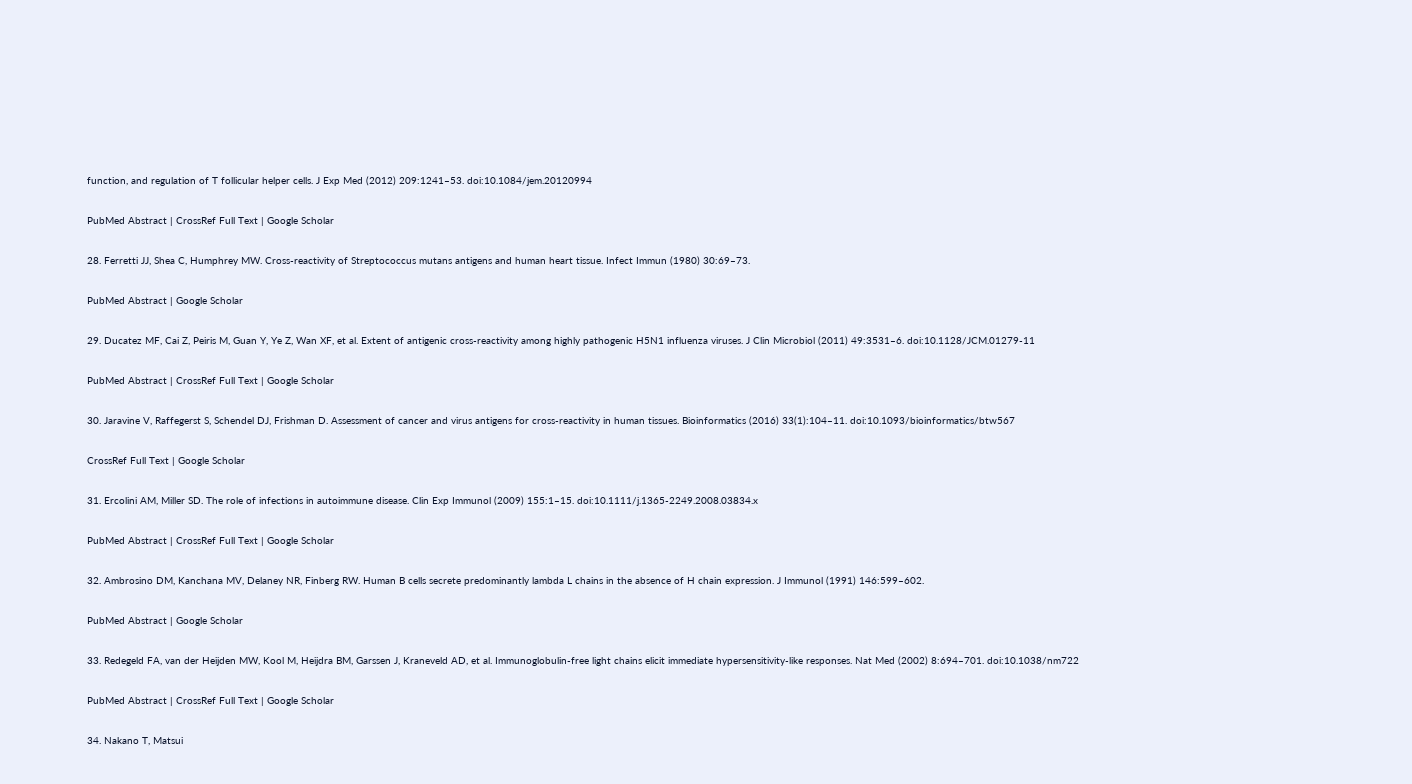function, and regulation of T follicular helper cells. J Exp Med (2012) 209:1241–53. doi:10.1084/jem.20120994

PubMed Abstract | CrossRef Full Text | Google Scholar

28. Ferretti JJ, Shea C, Humphrey MW. Cross-reactivity of Streptococcus mutans antigens and human heart tissue. Infect Immun (1980) 30:69–73.

PubMed Abstract | Google Scholar

29. Ducatez MF, Cai Z, Peiris M, Guan Y, Ye Z, Wan XF, et al. Extent of antigenic cross-reactivity among highly pathogenic H5N1 influenza viruses. J Clin Microbiol (2011) 49:3531–6. doi:10.1128/JCM.01279-11

PubMed Abstract | CrossRef Full Text | Google Scholar

30. Jaravine V, Raffegerst S, Schendel DJ, Frishman D. Assessment of cancer and virus antigens for cross-reactivity in human tissues. Bioinformatics (2016) 33(1):104–11. doi:10.1093/bioinformatics/btw567

CrossRef Full Text | Google Scholar

31. Ercolini AM, Miller SD. The role of infections in autoimmune disease. Clin Exp Immunol (2009) 155:1–15. doi:10.1111/j.1365-2249.2008.03834.x

PubMed Abstract | CrossRef Full Text | Google Scholar

32. Ambrosino DM, Kanchana MV, Delaney NR, Finberg RW. Human B cells secrete predominantly lambda L chains in the absence of H chain expression. J Immunol (1991) 146:599–602.

PubMed Abstract | Google Scholar

33. Redegeld FA, van der Heijden MW, Kool M, Heijdra BM, Garssen J, Kraneveld AD, et al. Immunoglobulin-free light chains elicit immediate hypersensitivity-like responses. Nat Med (2002) 8:694–701. doi:10.1038/nm722

PubMed Abstract | CrossRef Full Text | Google Scholar

34. Nakano T, Matsui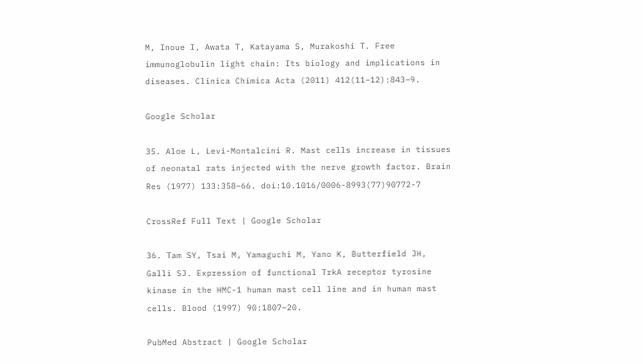M, Inoue I, Awata T, Katayama S, Murakoshi T. Free immunoglobulin light chain: Its biology and implications in diseases. Clinica Chimica Acta (2011) 412(11–12):843–9.

Google Scholar

35. Aloe L, Levi-Montalcini R. Mast cells increase in tissues of neonatal rats injected with the nerve growth factor. Brain Res (1977) 133:358–66. doi:10.1016/0006-8993(77)90772-7

CrossRef Full Text | Google Scholar

36. Tam SY, Tsai M, Yamaguchi M, Yano K, Butterfield JH, Galli SJ. Expression of functional TrkA receptor tyrosine kinase in the HMC-1 human mast cell line and in human mast cells. Blood (1997) 90:1807–20.

PubMed Abstract | Google Scholar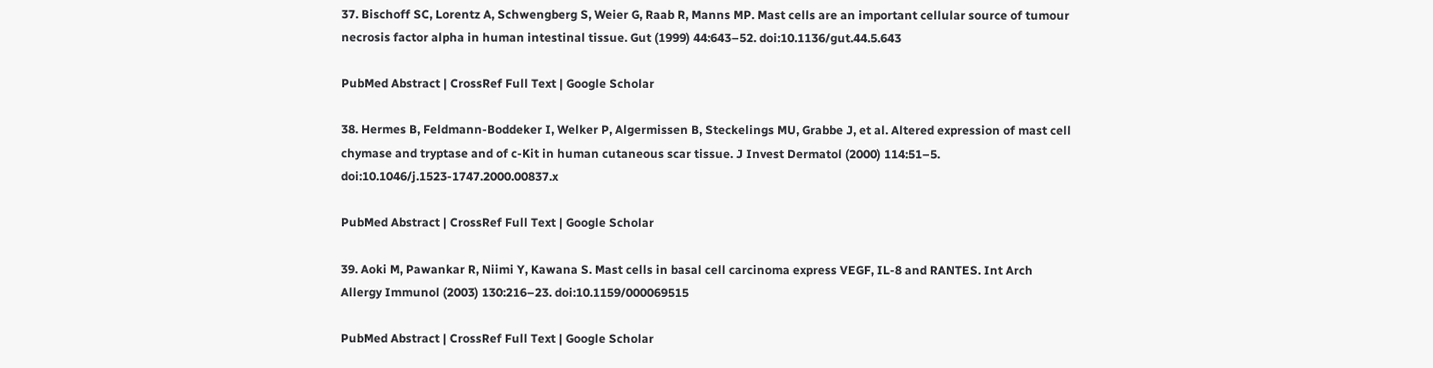37. Bischoff SC, Lorentz A, Schwengberg S, Weier G, Raab R, Manns MP. Mast cells are an important cellular source of tumour necrosis factor alpha in human intestinal tissue. Gut (1999) 44:643–52. doi:10.1136/gut.44.5.643

PubMed Abstract | CrossRef Full Text | Google Scholar

38. Hermes B, Feldmann-Boddeker I, Welker P, Algermissen B, Steckelings MU, Grabbe J, et al. Altered expression of mast cell chymase and tryptase and of c-Kit in human cutaneous scar tissue. J Invest Dermatol (2000) 114:51–5. doi:10.1046/j.1523-1747.2000.00837.x

PubMed Abstract | CrossRef Full Text | Google Scholar

39. Aoki M, Pawankar R, Niimi Y, Kawana S. Mast cells in basal cell carcinoma express VEGF, IL-8 and RANTES. Int Arch Allergy Immunol (2003) 130:216–23. doi:10.1159/000069515

PubMed Abstract | CrossRef Full Text | Google Scholar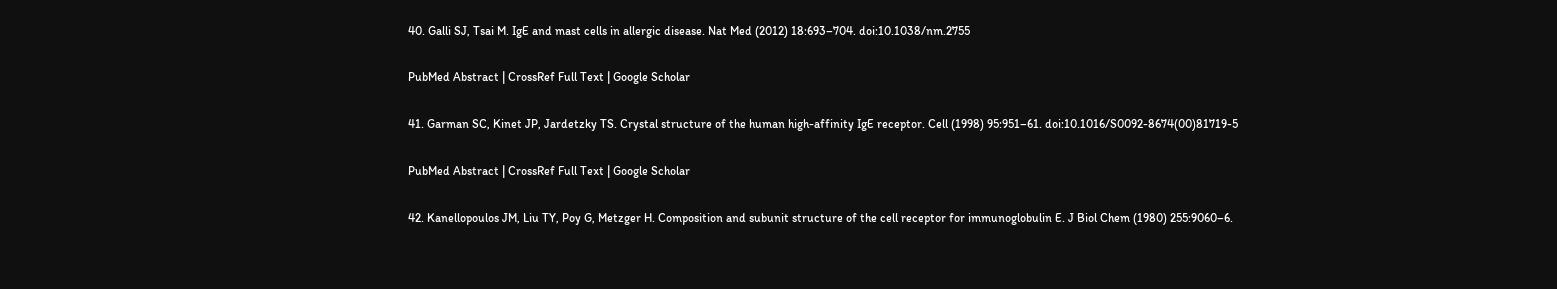40. Galli SJ, Tsai M. IgE and mast cells in allergic disease. Nat Med (2012) 18:693–704. doi:10.1038/nm.2755

PubMed Abstract | CrossRef Full Text | Google Scholar

41. Garman SC, Kinet JP, Jardetzky TS. Crystal structure of the human high-affinity IgE receptor. Cell (1998) 95:951–61. doi:10.1016/S0092-8674(00)81719-5

PubMed Abstract | CrossRef Full Text | Google Scholar

42. Kanellopoulos JM, Liu TY, Poy G, Metzger H. Composition and subunit structure of the cell receptor for immunoglobulin E. J Biol Chem (1980) 255:9060–6.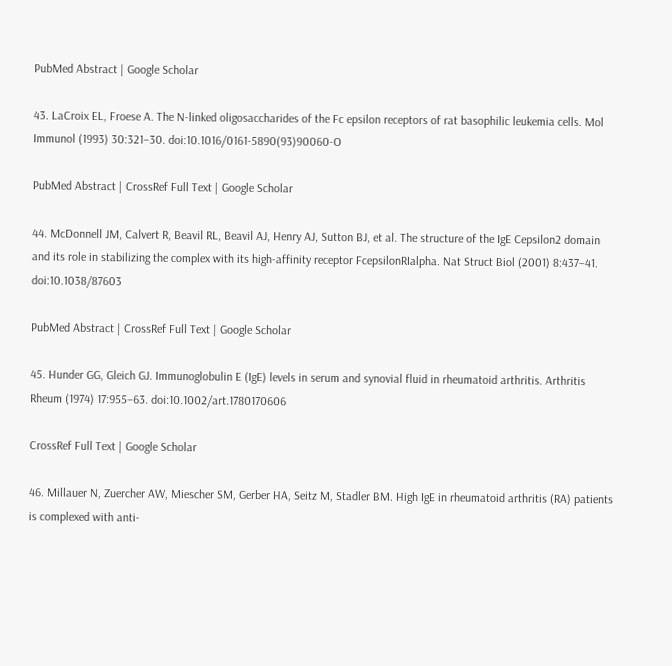PubMed Abstract | Google Scholar

43. LaCroix EL, Froese A. The N-linked oligosaccharides of the Fc epsilon receptors of rat basophilic leukemia cells. Mol Immunol (1993) 30:321–30. doi:10.1016/0161-5890(93)90060-O

PubMed Abstract | CrossRef Full Text | Google Scholar

44. McDonnell JM, Calvert R, Beavil RL, Beavil AJ, Henry AJ, Sutton BJ, et al. The structure of the IgE Cepsilon2 domain and its role in stabilizing the complex with its high-affinity receptor FcepsilonRIalpha. Nat Struct Biol (2001) 8:437–41. doi:10.1038/87603

PubMed Abstract | CrossRef Full Text | Google Scholar

45. Hunder GG, Gleich GJ. Immunoglobulin E (IgE) levels in serum and synovial fluid in rheumatoid arthritis. Arthritis Rheum (1974) 17:955–63. doi:10.1002/art.1780170606

CrossRef Full Text | Google Scholar

46. Millauer N, Zuercher AW, Miescher SM, Gerber HA, Seitz M, Stadler BM. High IgE in rheumatoid arthritis (RA) patients is complexed with anti-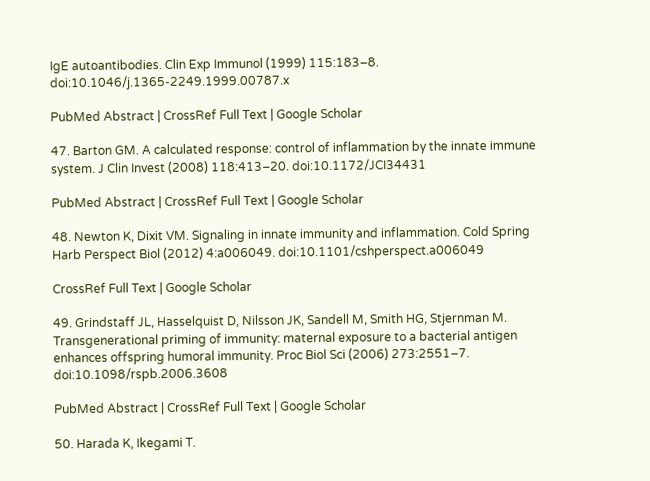IgE autoantibodies. Clin Exp Immunol (1999) 115:183–8. doi:10.1046/j.1365-2249.1999.00787.x

PubMed Abstract | CrossRef Full Text | Google Scholar

47. Barton GM. A calculated response: control of inflammation by the innate immune system. J Clin Invest (2008) 118:413–20. doi:10.1172/JCI34431

PubMed Abstract | CrossRef Full Text | Google Scholar

48. Newton K, Dixit VM. Signaling in innate immunity and inflammation. Cold Spring Harb Perspect Biol (2012) 4:a006049. doi:10.1101/cshperspect.a006049

CrossRef Full Text | Google Scholar

49. Grindstaff JL, Hasselquist D, Nilsson JK, Sandell M, Smith HG, Stjernman M. Transgenerational priming of immunity: maternal exposure to a bacterial antigen enhances offspring humoral immunity. Proc Biol Sci (2006) 273:2551–7. doi:10.1098/rspb.2006.3608

PubMed Abstract | CrossRef Full Text | Google Scholar

50. Harada K, Ikegami T.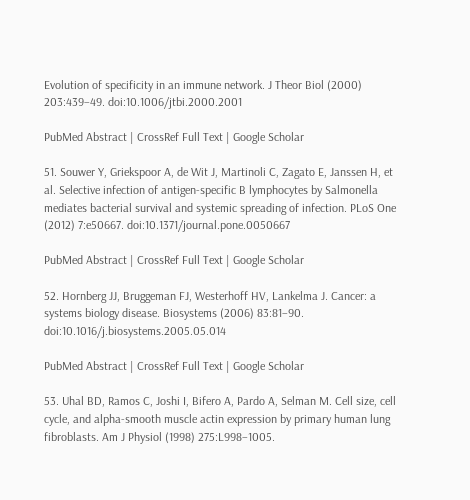Evolution of specificity in an immune network. J Theor Biol (2000) 203:439–49. doi:10.1006/jtbi.2000.2001

PubMed Abstract | CrossRef Full Text | Google Scholar

51. Souwer Y, Griekspoor A, de Wit J, Martinoli C, Zagato E, Janssen H, et al. Selective infection of antigen-specific B lymphocytes by Salmonella mediates bacterial survival and systemic spreading of infection. PLoS One (2012) 7:e50667. doi:10.1371/journal.pone.0050667

PubMed Abstract | CrossRef Full Text | Google Scholar

52. Hornberg JJ, Bruggeman FJ, Westerhoff HV, Lankelma J. Cancer: a systems biology disease. Biosystems (2006) 83:81–90. doi:10.1016/j.biosystems.2005.05.014

PubMed Abstract | CrossRef Full Text | Google Scholar

53. Uhal BD, Ramos C, Joshi I, Bifero A, Pardo A, Selman M. Cell size, cell cycle, and alpha-smooth muscle actin expression by primary human lung fibroblasts. Am J Physiol (1998) 275:L998–1005.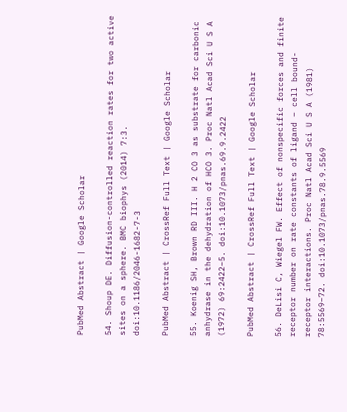PubMed Abstract | Google Scholar

54. Shoup DE. Diffusion-controlled reaction rates for two active sites on a sphere. BMC biophys (2014) 7:3. doi:10.1186/2046-1682-7-3

PubMed Abstract | CrossRef Full Text | Google Scholar

55. Koenig SH, Brown RD III. H 2 CO 3 as substrate for carbonic anhydrase in the dehydration of HCO 3. Proc Natl Acad Sci U S A (1972) 69:2422–5. doi:10.1073/pnas.69.9.2422

PubMed Abstract | CrossRef Full Text | Google Scholar

56. DeLisi C, Wiegel FW. Effect of nonspecific forces and finite receptor number on rate constants of ligand – cell bound-receptor interactions. Proc Natl Acad Sci U S A (1981) 78:5569–72. doi:10.1073/pnas.78.9.5569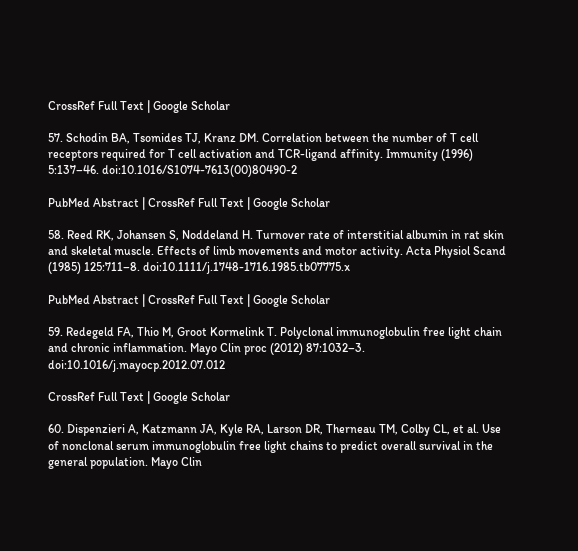CrossRef Full Text | Google Scholar

57. Schodin BA, Tsomides TJ, Kranz DM. Correlation between the number of T cell receptors required for T cell activation and TCR-ligand affinity. Immunity (1996) 5:137–46. doi:10.1016/S1074-7613(00)80490-2

PubMed Abstract | CrossRef Full Text | Google Scholar

58. Reed RK, Johansen S, Noddeland H. Turnover rate of interstitial albumin in rat skin and skeletal muscle. Effects of limb movements and motor activity. Acta Physiol Scand (1985) 125:711–8. doi:10.1111/j.1748-1716.1985.tb07775.x

PubMed Abstract | CrossRef Full Text | Google Scholar

59. Redegeld FA, Thio M, Groot Kormelink T. Polyclonal immunoglobulin free light chain and chronic inflammation. Mayo Clin proc (2012) 87:1032–3. doi:10.1016/j.mayocp.2012.07.012

CrossRef Full Text | Google Scholar

60. Dispenzieri A, Katzmann JA, Kyle RA, Larson DR, Therneau TM, Colby CL, et al. Use of nonclonal serum immunoglobulin free light chains to predict overall survival in the general population. Mayo Clin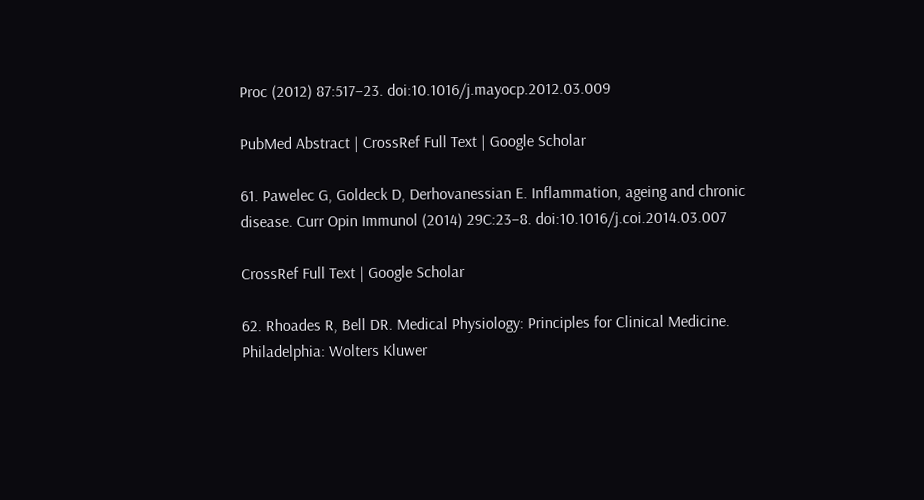Proc (2012) 87:517–23. doi:10.1016/j.mayocp.2012.03.009

PubMed Abstract | CrossRef Full Text | Google Scholar

61. Pawelec G, Goldeck D, Derhovanessian E. Inflammation, ageing and chronic disease. Curr Opin Immunol (2014) 29C:23–8. doi:10.1016/j.coi.2014.03.007

CrossRef Full Text | Google Scholar

62. Rhoades R, Bell DR. Medical Physiology: Principles for Clinical Medicine. Philadelphia: Wolters Kluwer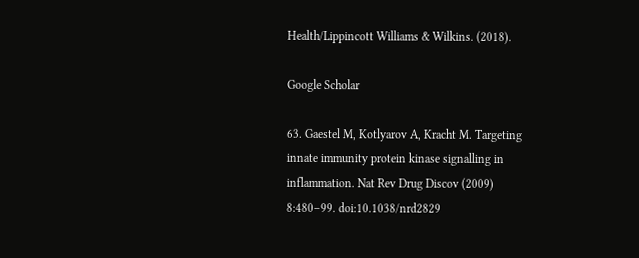Health/Lippincott Williams & Wilkins. (2018).

Google Scholar

63. Gaestel M, Kotlyarov A, Kracht M. Targeting innate immunity protein kinase signalling in inflammation. Nat Rev Drug Discov (2009) 8:480–99. doi:10.1038/nrd2829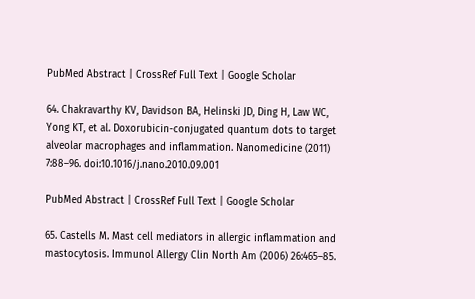PubMed Abstract | CrossRef Full Text | Google Scholar

64. Chakravarthy KV, Davidson BA, Helinski JD, Ding H, Law WC, Yong KT, et al. Doxorubicin-conjugated quantum dots to target alveolar macrophages and inflammation. Nanomedicine (2011) 7:88–96. doi:10.1016/j.nano.2010.09.001

PubMed Abstract | CrossRef Full Text | Google Scholar

65. Castells M. Mast cell mediators in allergic inflammation and mastocytosis. Immunol Allergy Clin North Am (2006) 26:465–85.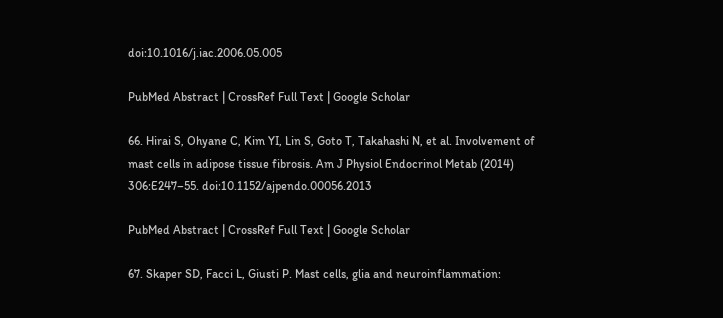doi:10.1016/j.iac.2006.05.005

PubMed Abstract | CrossRef Full Text | Google Scholar

66. Hirai S, Ohyane C, Kim YI, Lin S, Goto T, Takahashi N, et al. Involvement of mast cells in adipose tissue fibrosis. Am J Physiol Endocrinol Metab (2014) 306:E247–55. doi:10.1152/ajpendo.00056.2013

PubMed Abstract | CrossRef Full Text | Google Scholar

67. Skaper SD, Facci L, Giusti P. Mast cells, glia and neuroinflammation: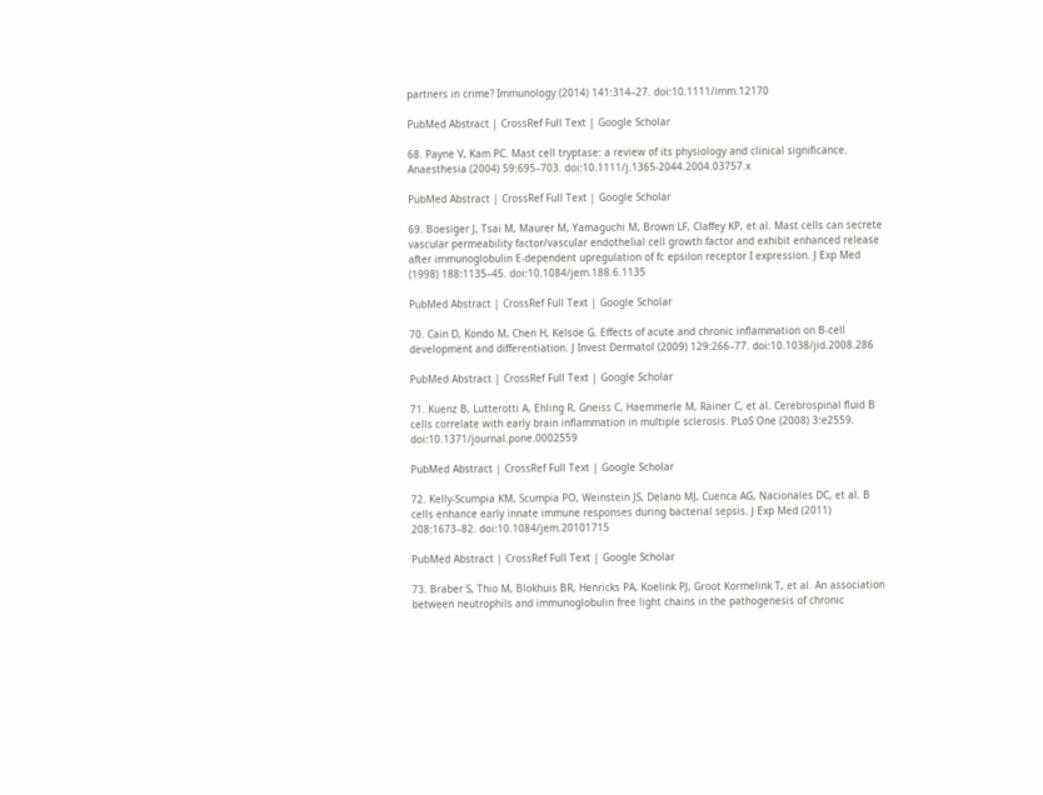partners in crime? Immunology (2014) 141:314–27. doi:10.1111/imm.12170

PubMed Abstract | CrossRef Full Text | Google Scholar

68. Payne V, Kam PC. Mast cell tryptase: a review of its physiology and clinical significance. Anaesthesia (2004) 59:695–703. doi:10.1111/j.1365-2044.2004.03757.x

PubMed Abstract | CrossRef Full Text | Google Scholar

69. Boesiger J, Tsai M, Maurer M, Yamaguchi M, Brown LF, Claffey KP, et al. Mast cells can secrete vascular permeability factor/vascular endothelial cell growth factor and exhibit enhanced release after immunoglobulin E-dependent upregulation of fc epsilon receptor I expression. J Exp Med (1998) 188:1135–45. doi:10.1084/jem.188.6.1135

PubMed Abstract | CrossRef Full Text | Google Scholar

70. Cain D, Kondo M, Chen H, Kelsoe G. Effects of acute and chronic inflammation on B-cell development and differentiation. J Invest Dermatol (2009) 129:266–77. doi:10.1038/jid.2008.286

PubMed Abstract | CrossRef Full Text | Google Scholar

71. Kuenz B, Lutterotti A, Ehling R, Gneiss C, Haemmerle M, Rainer C, et al. Cerebrospinal fluid B cells correlate with early brain inflammation in multiple sclerosis. PLoS One (2008) 3:e2559. doi:10.1371/journal.pone.0002559

PubMed Abstract | CrossRef Full Text | Google Scholar

72. Kelly-Scumpia KM, Scumpia PO, Weinstein JS, Delano MJ, Cuenca AG, Nacionales DC, et al. B cells enhance early innate immune responses during bacterial sepsis. J Exp Med (2011) 208:1673–82. doi:10.1084/jem.20101715

PubMed Abstract | CrossRef Full Text | Google Scholar

73. Braber S, Thio M, Blokhuis BR, Henricks PA, Koelink PJ, Groot Kormelink T, et al. An association between neutrophils and immunoglobulin free light chains in the pathogenesis of chronic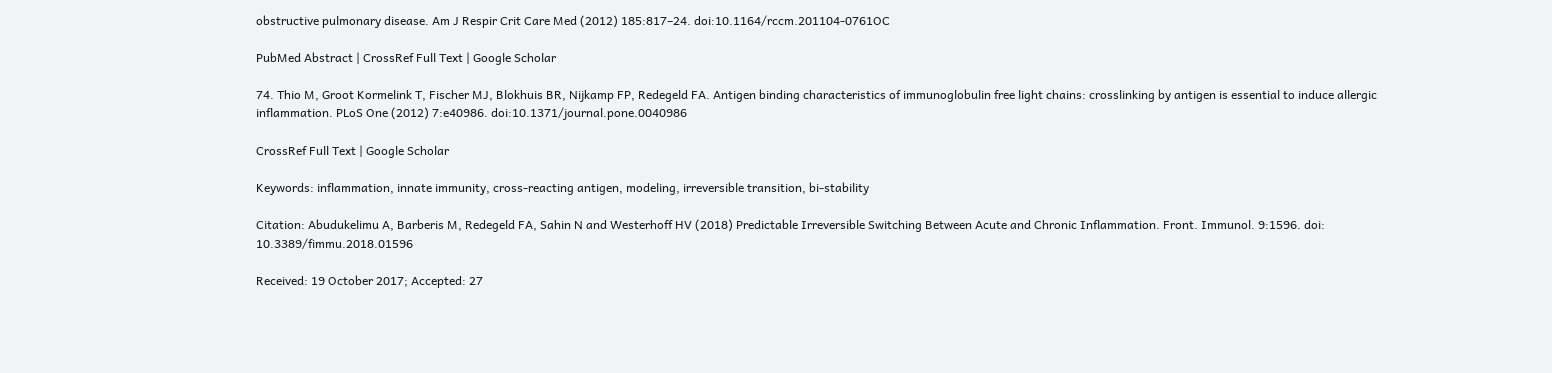obstructive pulmonary disease. Am J Respir Crit Care Med (2012) 185:817–24. doi:10.1164/rccm.201104-0761OC

PubMed Abstract | CrossRef Full Text | Google Scholar

74. Thio M, Groot Kormelink T, Fischer MJ, Blokhuis BR, Nijkamp FP, Redegeld FA. Antigen binding characteristics of immunoglobulin free light chains: crosslinking by antigen is essential to induce allergic inflammation. PLoS One (2012) 7:e40986. doi:10.1371/journal.pone.0040986

CrossRef Full Text | Google Scholar

Keywords: inflammation, innate immunity, cross-reacting antigen, modeling, irreversible transition, bi-stability

Citation: Abudukelimu A, Barberis M, Redegeld FA, Sahin N and Westerhoff HV (2018) Predictable Irreversible Switching Between Acute and Chronic Inflammation. Front. Immunol. 9:1596. doi: 10.3389/fimmu.2018.01596

Received: 19 October 2017; Accepted: 27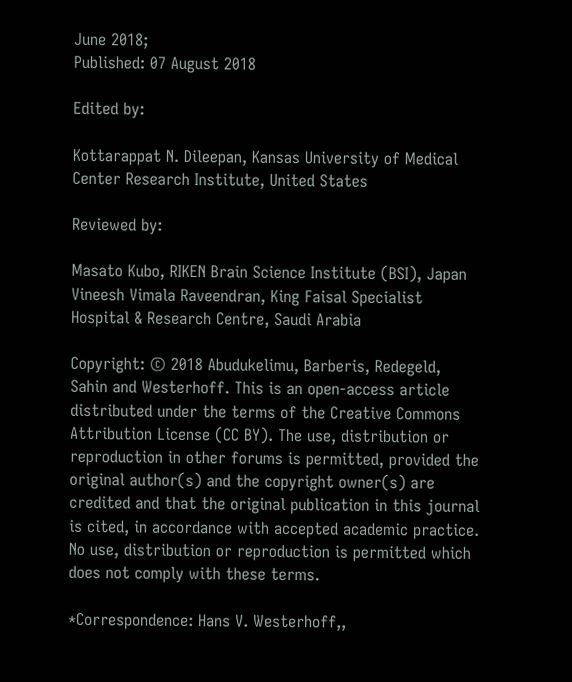June 2018;
Published: 07 August 2018

Edited by:

Kottarappat N. Dileepan, Kansas University of Medical Center Research Institute, United States

Reviewed by:

Masato Kubo, RIKEN Brain Science Institute (BSI), Japan
Vineesh Vimala Raveendran, King Faisal Specialist Hospital & Research Centre, Saudi Arabia

Copyright: © 2018 Abudukelimu, Barberis, Redegeld, Sahin and Westerhoff. This is an open-access article distributed under the terms of the Creative Commons Attribution License (CC BY). The use, distribution or reproduction in other forums is permitted, provided the original author(s) and the copyright owner(s) are credited and that the original publication in this journal is cited, in accordance with accepted academic practice. No use, distribution or reproduction is permitted which does not comply with these terms.

*Correspondence: Hans V. Westerhoff,,